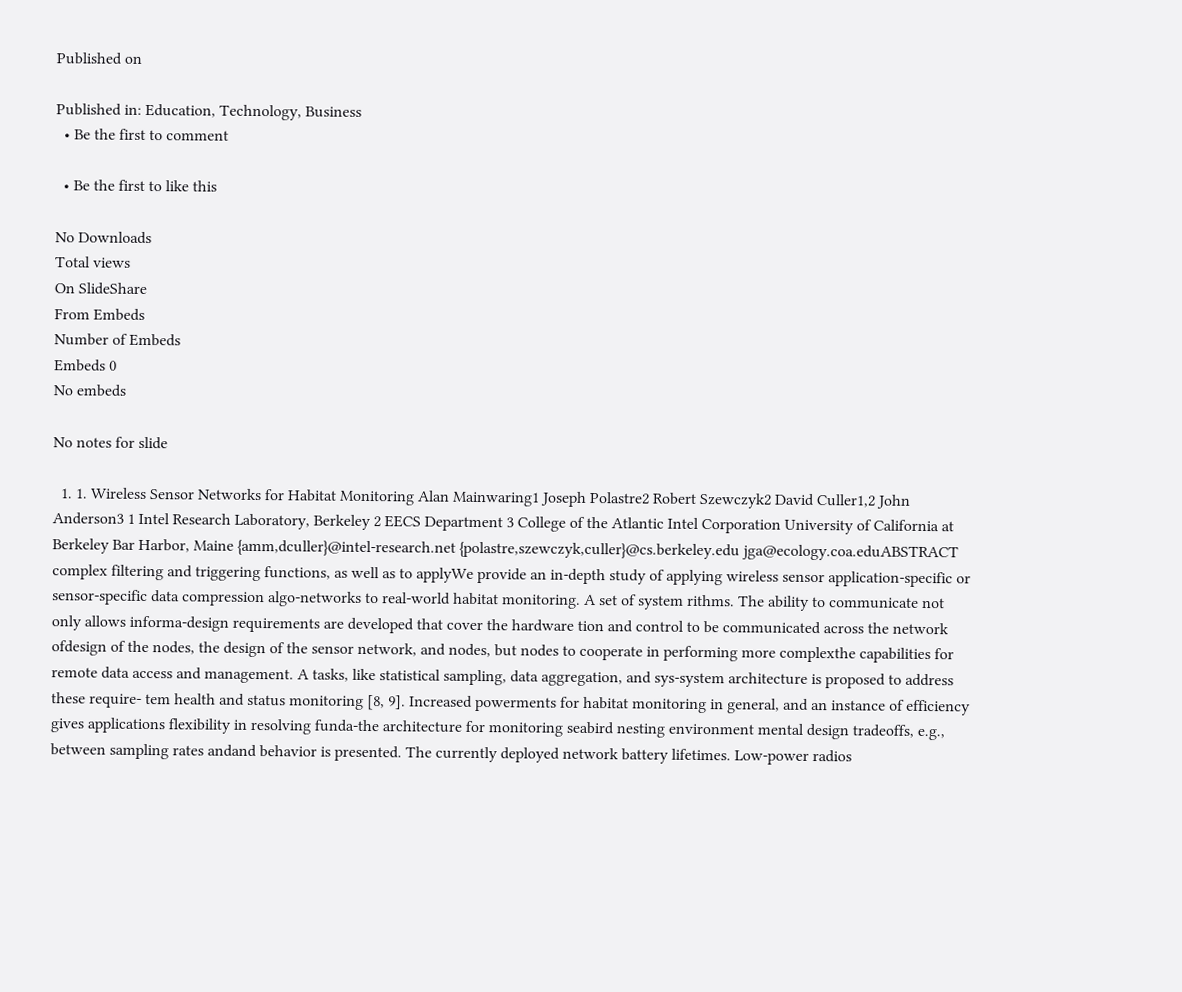Published on

Published in: Education, Technology, Business
  • Be the first to comment

  • Be the first to like this

No Downloads
Total views
On SlideShare
From Embeds
Number of Embeds
Embeds 0
No embeds

No notes for slide

  1. 1. Wireless Sensor Networks for Habitat Monitoring Alan Mainwaring1 Joseph Polastre2 Robert Szewczyk2 David Culler1,2 John Anderson3 1 Intel Research Laboratory, Berkeley 2 EECS Department 3 College of the Atlantic Intel Corporation University of California at Berkeley Bar Harbor, Maine {amm,dculler}@intel-research.net {polastre,szewczyk,culler}@cs.berkeley.edu jga@ecology.coa.eduABSTRACT complex filtering and triggering functions, as well as to applyWe provide an in-depth study of applying wireless sensor application-specific or sensor-specific data compression algo-networks to real-world habitat monitoring. A set of system rithms. The ability to communicate not only allows informa-design requirements are developed that cover the hardware tion and control to be communicated across the network ofdesign of the nodes, the design of the sensor network, and nodes, but nodes to cooperate in performing more complexthe capabilities for remote data access and management. A tasks, like statistical sampling, data aggregation, and sys-system architecture is proposed to address these require- tem health and status monitoring [8, 9]. Increased powerments for habitat monitoring in general, and an instance of efficiency gives applications flexibility in resolving funda-the architecture for monitoring seabird nesting environment mental design tradeoffs, e.g., between sampling rates andand behavior is presented. The currently deployed network battery lifetimes. Low-power radios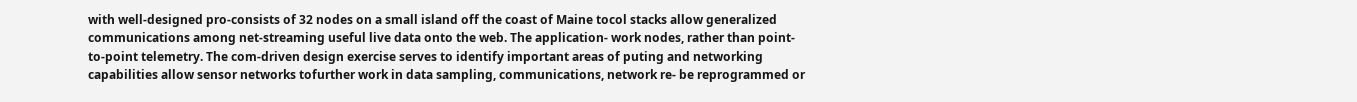with well-designed pro-consists of 32 nodes on a small island off the coast of Maine tocol stacks allow generalized communications among net-streaming useful live data onto the web. The application- work nodes, rather than point-to-point telemetry. The com-driven design exercise serves to identify important areas of puting and networking capabilities allow sensor networks tofurther work in data sampling, communications, network re- be reprogrammed or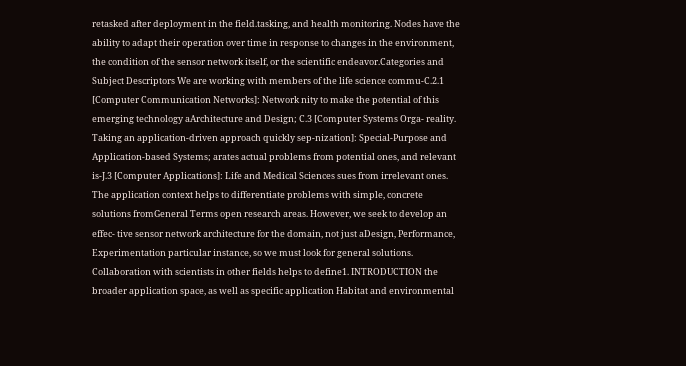retasked after deployment in the field.tasking, and health monitoring. Nodes have the ability to adapt their operation over time in response to changes in the environment, the condition of the sensor network itself, or the scientific endeavor.Categories and Subject Descriptors We are working with members of the life science commu-C.2.1 [Computer Communication Networks]: Network nity to make the potential of this emerging technology aArchitecture and Design; C.3 [Computer Systems Orga- reality. Taking an application-driven approach quickly sep-nization]: Special-Purpose and Application-based Systems; arates actual problems from potential ones, and relevant is-J.3 [Computer Applications]: Life and Medical Sciences sues from irrelevant ones. The application context helps to differentiate problems with simple, concrete solutions fromGeneral Terms open research areas. However, we seek to develop an effec- tive sensor network architecture for the domain, not just aDesign, Performance, Experimentation particular instance, so we must look for general solutions. Collaboration with scientists in other fields helps to define1. INTRODUCTION the broader application space, as well as specific application Habitat and environmental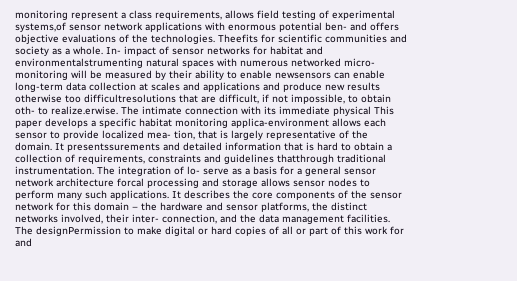monitoring represent a class requirements, allows field testing of experimental systems,of sensor network applications with enormous potential ben- and offers objective evaluations of the technologies. Theefits for scientific communities and society as a whole. In- impact of sensor networks for habitat and environmentalstrumenting natural spaces with numerous networked micro- monitoring will be measured by their ability to enable newsensors can enable long-term data collection at scales and applications and produce new results otherwise too difficultresolutions that are difficult, if not impossible, to obtain oth- to realize.erwise. The intimate connection with its immediate physical This paper develops a specific habitat monitoring applica-environment allows each sensor to provide localized mea- tion, that is largely representative of the domain. It presentssurements and detailed information that is hard to obtain a collection of requirements, constraints and guidelines thatthrough traditional instrumentation. The integration of lo- serve as a basis for a general sensor network architecture forcal processing and storage allows sensor nodes to perform many such applications. It describes the core components of the sensor network for this domain – the hardware and sensor platforms, the distinct networks involved, their inter- connection, and the data management facilities. The designPermission to make digital or hard copies of all or part of this work for and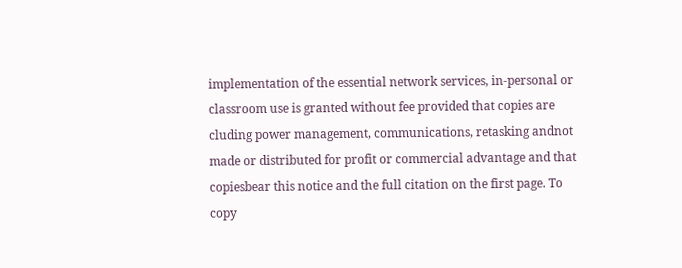implementation of the essential network services, in-personal or classroom use is granted without fee provided that copies are cluding power management, communications, retasking andnot made or distributed for profit or commercial advantage and that copiesbear this notice and the full citation on the first page. To copy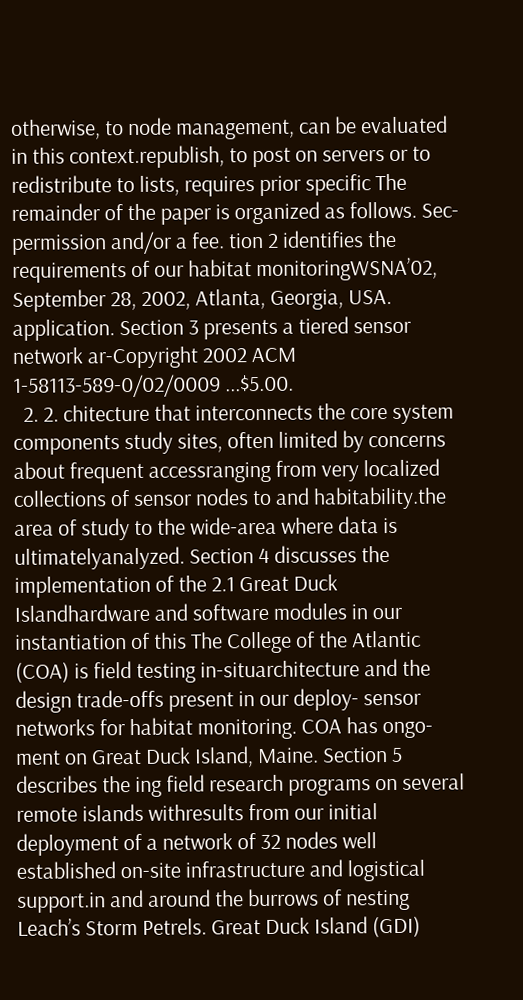otherwise, to node management, can be evaluated in this context.republish, to post on servers or to redistribute to lists, requires prior specific The remainder of the paper is organized as follows. Sec-permission and/or a fee. tion 2 identifies the requirements of our habitat monitoringWSNA’02, September 28, 2002, Atlanta, Georgia, USA. application. Section 3 presents a tiered sensor network ar-Copyright 2002 ACM 1-58113-589-0/02/0009 ...$5.00.
  2. 2. chitecture that interconnects the core system components study sites, often limited by concerns about frequent accessranging from very localized collections of sensor nodes to and habitability.the area of study to the wide-area where data is ultimatelyanalyzed. Section 4 discusses the implementation of the 2.1 Great Duck Islandhardware and software modules in our instantiation of this The College of the Atlantic (COA) is field testing in-situarchitecture and the design trade-offs present in our deploy- sensor networks for habitat monitoring. COA has ongo-ment on Great Duck Island, Maine. Section 5 describes the ing field research programs on several remote islands withresults from our initial deployment of a network of 32 nodes well established on-site infrastructure and logistical support.in and around the burrows of nesting Leach’s Storm Petrels. Great Duck Island (GDI)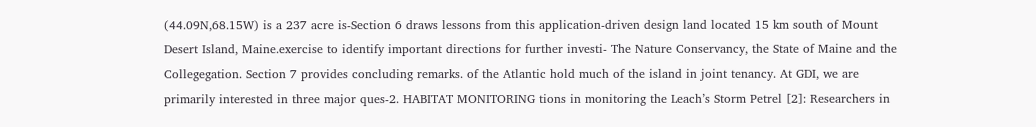(44.09N,68.15W) is a 237 acre is-Section 6 draws lessons from this application-driven design land located 15 km south of Mount Desert Island, Maine.exercise to identify important directions for further investi- The Nature Conservancy, the State of Maine and the Collegegation. Section 7 provides concluding remarks. of the Atlantic hold much of the island in joint tenancy. At GDI, we are primarily interested in three major ques-2. HABITAT MONITORING tions in monitoring the Leach’s Storm Petrel [2]: Researchers in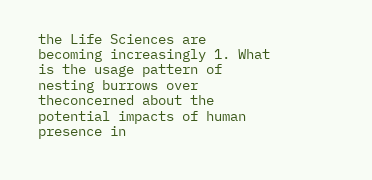the Life Sciences are becoming increasingly 1. What is the usage pattern of nesting burrows over theconcerned about the potential impacts of human presence in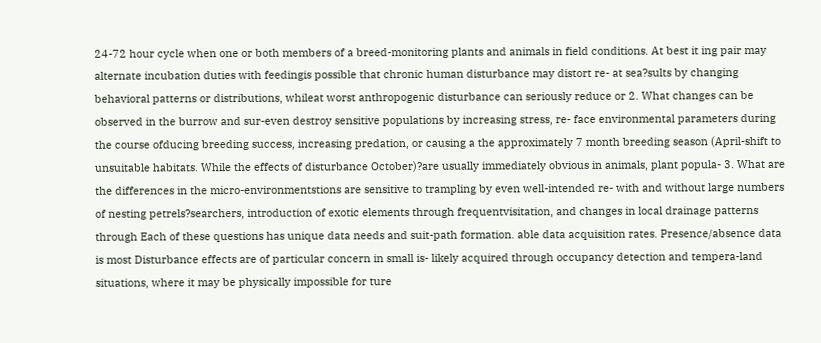24-72 hour cycle when one or both members of a breed-monitoring plants and animals in field conditions. At best it ing pair may alternate incubation duties with feedingis possible that chronic human disturbance may distort re- at sea?sults by changing behavioral patterns or distributions, whileat worst anthropogenic disturbance can seriously reduce or 2. What changes can be observed in the burrow and sur-even destroy sensitive populations by increasing stress, re- face environmental parameters during the course ofducing breeding success, increasing predation, or causing a the approximately 7 month breeding season (April-shift to unsuitable habitats. While the effects of disturbance October)?are usually immediately obvious in animals, plant popula- 3. What are the differences in the micro-environmentstions are sensitive to trampling by even well-intended re- with and without large numbers of nesting petrels?searchers, introduction of exotic elements through frequentvisitation, and changes in local drainage patterns through Each of these questions has unique data needs and suit-path formation. able data acquisition rates. Presence/absence data is most Disturbance effects are of particular concern in small is- likely acquired through occupancy detection and tempera-land situations, where it may be physically impossible for ture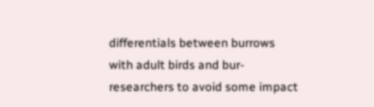differentials between burrows with adult birds and bur-researchers to avoid some impact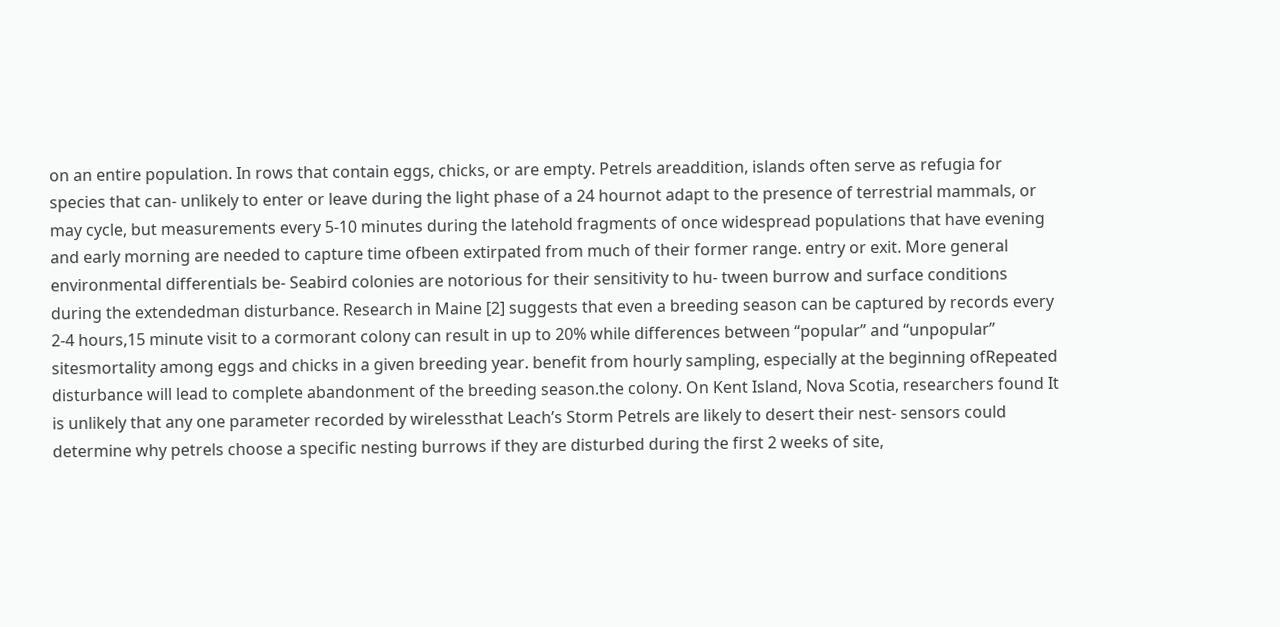on an entire population. In rows that contain eggs, chicks, or are empty. Petrels areaddition, islands often serve as refugia for species that can- unlikely to enter or leave during the light phase of a 24 hournot adapt to the presence of terrestrial mammals, or may cycle, but measurements every 5-10 minutes during the latehold fragments of once widespread populations that have evening and early morning are needed to capture time ofbeen extirpated from much of their former range. entry or exit. More general environmental differentials be- Seabird colonies are notorious for their sensitivity to hu- tween burrow and surface conditions during the extendedman disturbance. Research in Maine [2] suggests that even a breeding season can be captured by records every 2-4 hours,15 minute visit to a cormorant colony can result in up to 20% while differences between “popular” and “unpopular” sitesmortality among eggs and chicks in a given breeding year. benefit from hourly sampling, especially at the beginning ofRepeated disturbance will lead to complete abandonment of the breeding season.the colony. On Kent Island, Nova Scotia, researchers found It is unlikely that any one parameter recorded by wirelessthat Leach’s Storm Petrels are likely to desert their nest- sensors could determine why petrels choose a specific nesting burrows if they are disturbed during the first 2 weeks of site,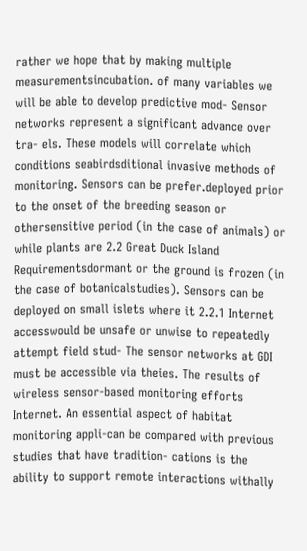rather we hope that by making multiple measurementsincubation. of many variables we will be able to develop predictive mod- Sensor networks represent a significant advance over tra- els. These models will correlate which conditions seabirdsditional invasive methods of monitoring. Sensors can be prefer.deployed prior to the onset of the breeding season or othersensitive period (in the case of animals) or while plants are 2.2 Great Duck Island Requirementsdormant or the ground is frozen (in the case of botanicalstudies). Sensors can be deployed on small islets where it 2.2.1 Internet accesswould be unsafe or unwise to repeatedly attempt field stud- The sensor networks at GDI must be accessible via theies. The results of wireless sensor-based monitoring efforts Internet. An essential aspect of habitat monitoring appli-can be compared with previous studies that have tradition- cations is the ability to support remote interactions withally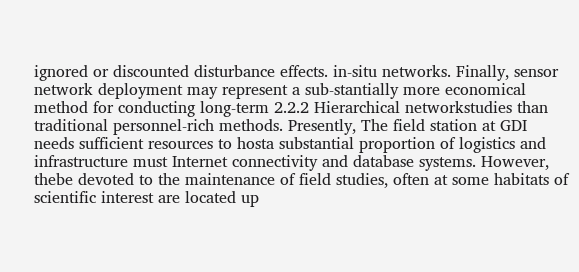ignored or discounted disturbance effects. in-situ networks. Finally, sensor network deployment may represent a sub-stantially more economical method for conducting long-term 2.2.2 Hierarchical networkstudies than traditional personnel-rich methods. Presently, The field station at GDI needs sufficient resources to hosta substantial proportion of logistics and infrastructure must Internet connectivity and database systems. However, thebe devoted to the maintenance of field studies, often at some habitats of scientific interest are located up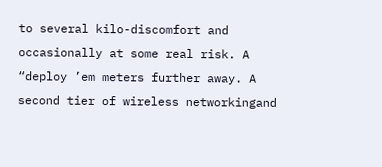to several kilo-discomfort and occasionally at some real risk. A “deploy ’em meters further away. A second tier of wireless networkingand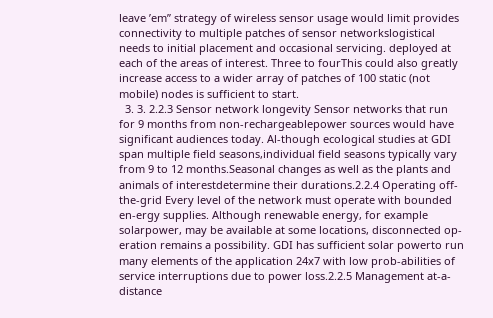leave ’em” strategy of wireless sensor usage would limit provides connectivity to multiple patches of sensor networkslogistical needs to initial placement and occasional servicing. deployed at each of the areas of interest. Three to fourThis could also greatly increase access to a wider array of patches of 100 static (not mobile) nodes is sufficient to start.
  3. 3. 2.2.3 Sensor network longevity Sensor networks that run for 9 months from non-rechargeablepower sources would have significant audiences today. Al-though ecological studies at GDI span multiple field seasons,individual field seasons typically vary from 9 to 12 months.Seasonal changes as well as the plants and animals of interestdetermine their durations.2.2.4 Operating off-the-grid Every level of the network must operate with bounded en-ergy supplies. Although renewable energy, for example solarpower, may be available at some locations, disconnected op-eration remains a possibility. GDI has sufficient solar powerto run many elements of the application 24x7 with low prob-abilities of service interruptions due to power loss.2.2.5 Management at-a-distance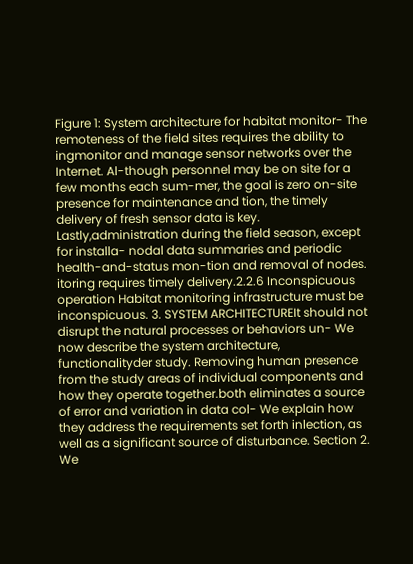Figure 1: System architecture for habitat monitor- The remoteness of the field sites requires the ability to ingmonitor and manage sensor networks over the Internet. Al-though personnel may be on site for a few months each sum-mer, the goal is zero on-site presence for maintenance and tion, the timely delivery of fresh sensor data is key. Lastly,administration during the field season, except for installa- nodal data summaries and periodic health-and-status mon-tion and removal of nodes. itoring requires timely delivery.2.2.6 Inconspicuous operation Habitat monitoring infrastructure must be inconspicuous. 3. SYSTEM ARCHITECTUREIt should not disrupt the natural processes or behaviors un- We now describe the system architecture, functionalityder study. Removing human presence from the study areas of individual components and how they operate together.both eliminates a source of error and variation in data col- We explain how they address the requirements set forth inlection, as well as a significant source of disturbance. Section 2. We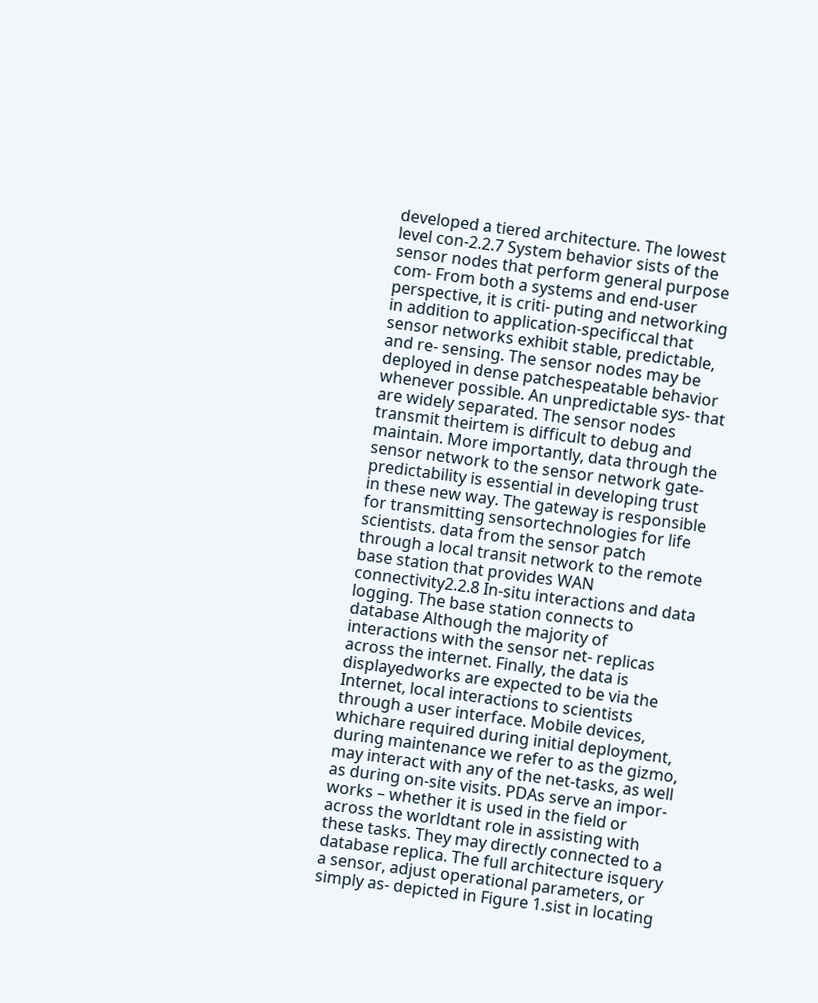developed a tiered architecture. The lowest level con-2.2.7 System behavior sists of the sensor nodes that perform general purpose com- From both a systems and end-user perspective, it is criti- puting and networking in addition to application-specificcal that sensor networks exhibit stable, predictable, and re- sensing. The sensor nodes may be deployed in dense patchespeatable behavior whenever possible. An unpredictable sys- that are widely separated. The sensor nodes transmit theirtem is difficult to debug and maintain. More importantly, data through the sensor network to the sensor network gate-predictability is essential in developing trust in these new way. The gateway is responsible for transmitting sensortechnologies for life scientists. data from the sensor patch through a local transit network to the remote base station that provides WAN connectivity2.2.8 In-situ interactions and data logging. The base station connects to database Although the majority of interactions with the sensor net- replicas across the internet. Finally, the data is displayedworks are expected to be via the Internet, local interactions to scientists through a user interface. Mobile devices, whichare required during initial deployment, during maintenance we refer to as the gizmo, may interact with any of the net-tasks, as well as during on-site visits. PDAs serve an impor- works – whether it is used in the field or across the worldtant role in assisting with these tasks. They may directly connected to a database replica. The full architecture isquery a sensor, adjust operational parameters, or simply as- depicted in Figure 1.sist in locating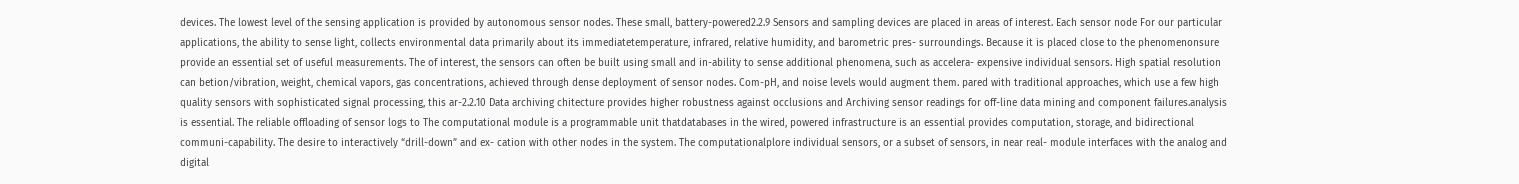devices. The lowest level of the sensing application is provided by autonomous sensor nodes. These small, battery-powered2.2.9 Sensors and sampling devices are placed in areas of interest. Each sensor node For our particular applications, the ability to sense light, collects environmental data primarily about its immediatetemperature, infrared, relative humidity, and barometric pres- surroundings. Because it is placed close to the phenomenonsure provide an essential set of useful measurements. The of interest, the sensors can often be built using small and in-ability to sense additional phenomena, such as accelera- expensive individual sensors. High spatial resolution can betion/vibration, weight, chemical vapors, gas concentrations, achieved through dense deployment of sensor nodes. Com-pH, and noise levels would augment them. pared with traditional approaches, which use a few high quality sensors with sophisticated signal processing, this ar-2.2.10 Data archiving chitecture provides higher robustness against occlusions and Archiving sensor readings for off-line data mining and component failures.analysis is essential. The reliable offloading of sensor logs to The computational module is a programmable unit thatdatabases in the wired, powered infrastructure is an essential provides computation, storage, and bidirectional communi-capability. The desire to interactively “drill-down” and ex- cation with other nodes in the system. The computationalplore individual sensors, or a subset of sensors, in near real- module interfaces with the analog and digital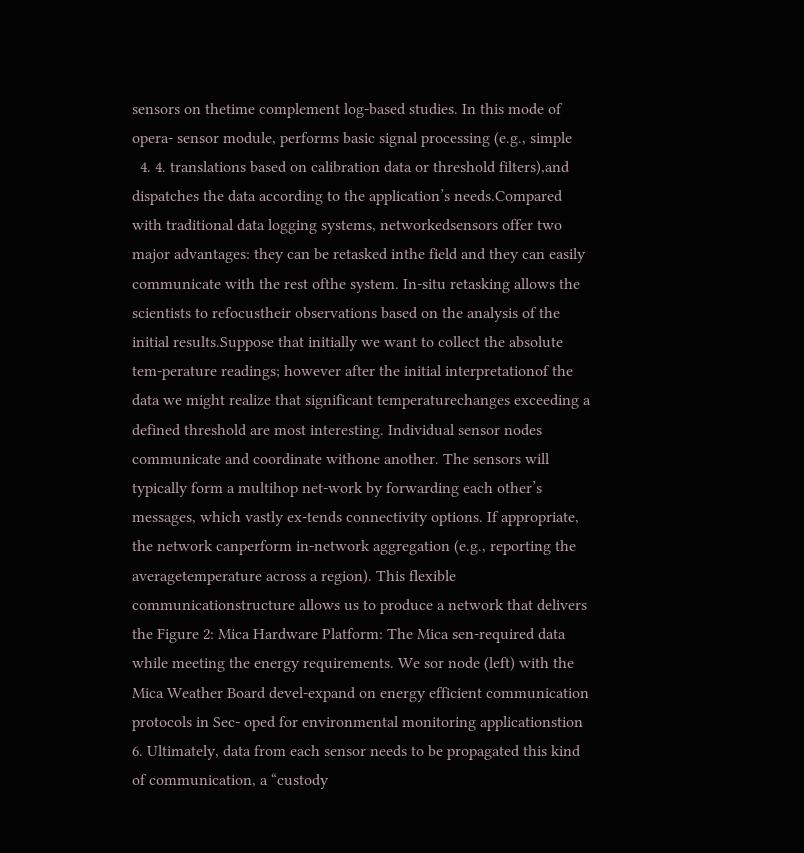sensors on thetime complement log-based studies. In this mode of opera- sensor module, performs basic signal processing (e.g., simple
  4. 4. translations based on calibration data or threshold filters),and dispatches the data according to the application’s needs.Compared with traditional data logging systems, networkedsensors offer two major advantages: they can be retasked inthe field and they can easily communicate with the rest ofthe system. In-situ retasking allows the scientists to refocustheir observations based on the analysis of the initial results.Suppose that initially we want to collect the absolute tem-perature readings; however after the initial interpretationof the data we might realize that significant temperaturechanges exceeding a defined threshold are most interesting. Individual sensor nodes communicate and coordinate withone another. The sensors will typically form a multihop net-work by forwarding each other’s messages, which vastly ex-tends connectivity options. If appropriate, the network canperform in-network aggregation (e.g., reporting the averagetemperature across a region). This flexible communicationstructure allows us to produce a network that delivers the Figure 2: Mica Hardware Platform: The Mica sen-required data while meeting the energy requirements. We sor node (left) with the Mica Weather Board devel-expand on energy efficient communication protocols in Sec- oped for environmental monitoring applicationstion 6. Ultimately, data from each sensor needs to be propagated this kind of communication, a “custody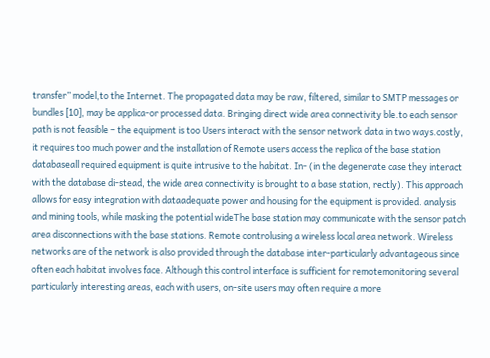transfer” model,to the Internet. The propagated data may be raw, filtered, similar to SMTP messages or bundles [10], may be applica-or processed data. Bringing direct wide area connectivity ble.to each sensor path is not feasible – the equipment is too Users interact with the sensor network data in two ways.costly, it requires too much power and the installation of Remote users access the replica of the base station databaseall required equipment is quite intrusive to the habitat. In- (in the degenerate case they interact with the database di-stead, the wide area connectivity is brought to a base station, rectly). This approach allows for easy integration with dataadequate power and housing for the equipment is provided. analysis and mining tools, while masking the potential wideThe base station may communicate with the sensor patch area disconnections with the base stations. Remote controlusing a wireless local area network. Wireless networks are of the network is also provided through the database inter-particularly advantageous since often each habitat involves face. Although this control interface is sufficient for remotemonitoring several particularly interesting areas, each with users, on-site users may often require a more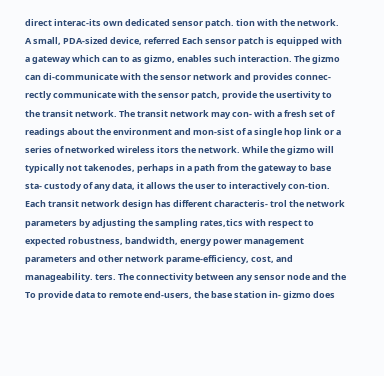direct interac-its own dedicated sensor patch. tion with the network. A small, PDA-sized device, referred Each sensor patch is equipped with a gateway which can to as gizmo, enables such interaction. The gizmo can di-communicate with the sensor network and provides connec- rectly communicate with the sensor patch, provide the usertivity to the transit network. The transit network may con- with a fresh set of readings about the environment and mon-sist of a single hop link or a series of networked wireless itors the network. While the gizmo will typically not takenodes, perhaps in a path from the gateway to base sta- custody of any data, it allows the user to interactively con-tion. Each transit network design has different characteris- trol the network parameters by adjusting the sampling rates,tics with respect to expected robustness, bandwidth, energy power management parameters and other network parame-efficiency, cost, and manageability. ters. The connectivity between any sensor node and the To provide data to remote end-users, the base station in- gizmo does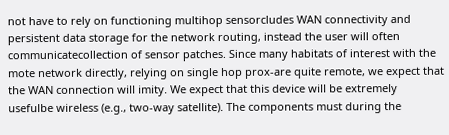not have to rely on functioning multihop sensorcludes WAN connectivity and persistent data storage for the network routing, instead the user will often communicatecollection of sensor patches. Since many habitats of interest with the mote network directly, relying on single hop prox-are quite remote, we expect that the WAN connection will imity. We expect that this device will be extremely usefulbe wireless (e.g., two-way satellite). The components must during the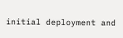initial deployment and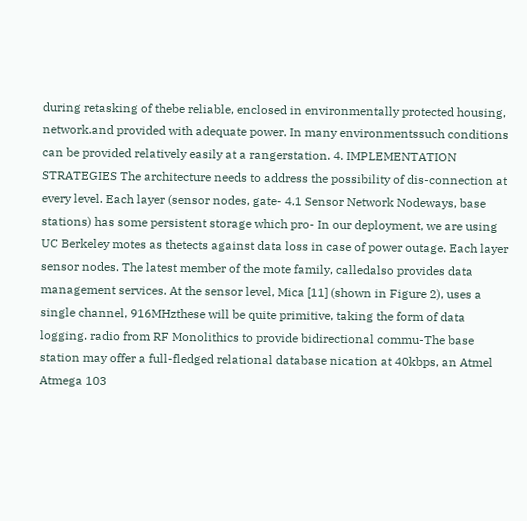during retasking of thebe reliable, enclosed in environmentally protected housing, network.and provided with adequate power. In many environmentssuch conditions can be provided relatively easily at a rangerstation. 4. IMPLEMENTATION STRATEGIES The architecture needs to address the possibility of dis-connection at every level. Each layer (sensor nodes, gate- 4.1 Sensor Network Nodeways, base stations) has some persistent storage which pro- In our deployment, we are using UC Berkeley motes as thetects against data loss in case of power outage. Each layer sensor nodes. The latest member of the mote family, calledalso provides data management services. At the sensor level, Mica [11] (shown in Figure 2), uses a single channel, 916MHzthese will be quite primitive, taking the form of data logging. radio from RF Monolithics to provide bidirectional commu-The base station may offer a full-fledged relational database nication at 40kbps, an Atmel Atmega 103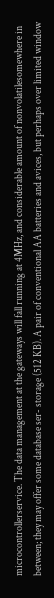microcontrollerservice. The data management at the gateways will fall running at 4MHz, and considerable amount of nonvolatilesomewhere in between; they may offer some database ser- storage (512 KB). A pair of conventional AA batteries and avices, but perhaps over limited window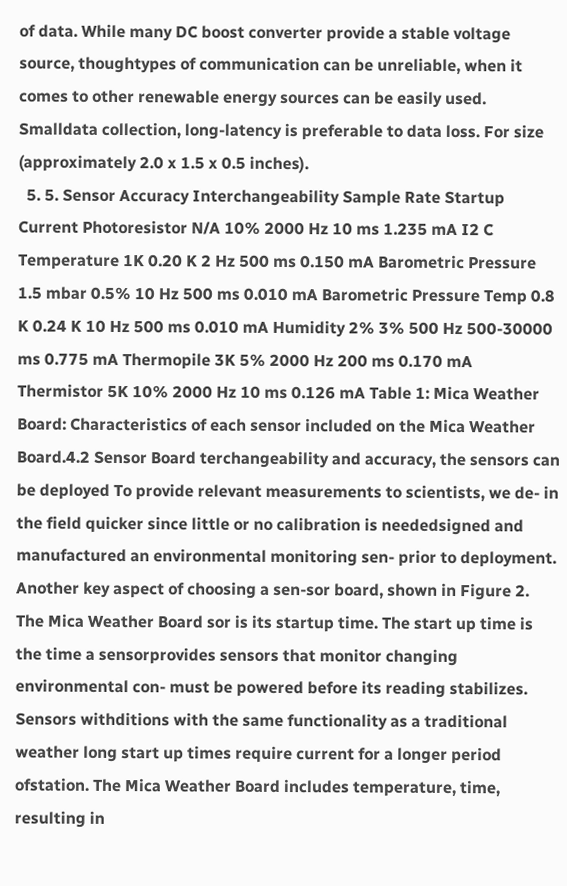of data. While many DC boost converter provide a stable voltage source, thoughtypes of communication can be unreliable, when it comes to other renewable energy sources can be easily used. Smalldata collection, long-latency is preferable to data loss. For size (approximately 2.0 x 1.5 x 0.5 inches).
  5. 5. Sensor Accuracy Interchangeability Sample Rate Startup Current Photoresistor N/A 10% 2000 Hz 10 ms 1.235 mA I2 C Temperature 1K 0.20 K 2 Hz 500 ms 0.150 mA Barometric Pressure 1.5 mbar 0.5% 10 Hz 500 ms 0.010 mA Barometric Pressure Temp 0.8 K 0.24 K 10 Hz 500 ms 0.010 mA Humidity 2% 3% 500 Hz 500-30000 ms 0.775 mA Thermopile 3K 5% 2000 Hz 200 ms 0.170 mA Thermistor 5K 10% 2000 Hz 10 ms 0.126 mA Table 1: Mica Weather Board: Characteristics of each sensor included on the Mica Weather Board.4.2 Sensor Board terchangeability and accuracy, the sensors can be deployed To provide relevant measurements to scientists, we de- in the field quicker since little or no calibration is neededsigned and manufactured an environmental monitoring sen- prior to deployment. Another key aspect of choosing a sen-sor board, shown in Figure 2. The Mica Weather Board sor is its startup time. The start up time is the time a sensorprovides sensors that monitor changing environmental con- must be powered before its reading stabilizes. Sensors withditions with the same functionality as a traditional weather long start up times require current for a longer period ofstation. The Mica Weather Board includes temperature, time, resulting in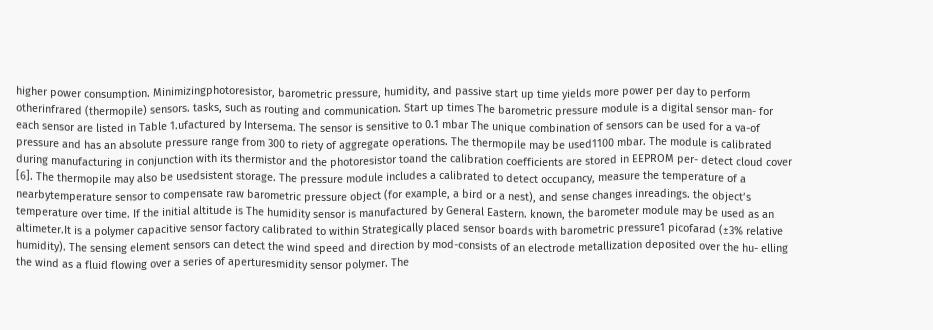higher power consumption. Minimizingphotoresistor, barometric pressure, humidity, and passive start up time yields more power per day to perform otherinfrared (thermopile) sensors. tasks, such as routing and communication. Start up times The barometric pressure module is a digital sensor man- for each sensor are listed in Table 1.ufactured by Intersema. The sensor is sensitive to 0.1 mbar The unique combination of sensors can be used for a va-of pressure and has an absolute pressure range from 300 to riety of aggregate operations. The thermopile may be used1100 mbar. The module is calibrated during manufacturing in conjunction with its thermistor and the photoresistor toand the calibration coefficients are stored in EEPROM per- detect cloud cover [6]. The thermopile may also be usedsistent storage. The pressure module includes a calibrated to detect occupancy, measure the temperature of a nearbytemperature sensor to compensate raw barometric pressure object (for example, a bird or a nest), and sense changes inreadings. the object’s temperature over time. If the initial altitude is The humidity sensor is manufactured by General Eastern. known, the barometer module may be used as an altimeter.It is a polymer capacitive sensor factory calibrated to within Strategically placed sensor boards with barometric pressure1 picofarad (±3% relative humidity). The sensing element sensors can detect the wind speed and direction by mod-consists of an electrode metallization deposited over the hu- elling the wind as a fluid flowing over a series of aperturesmidity sensor polymer. The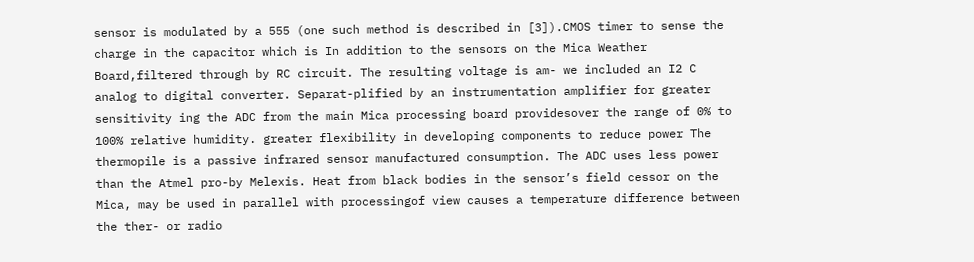sensor is modulated by a 555 (one such method is described in [3]).CMOS timer to sense the charge in the capacitor which is In addition to the sensors on the Mica Weather Board,filtered through by RC circuit. The resulting voltage is am- we included an I2 C analog to digital converter. Separat-plified by an instrumentation amplifier for greater sensitivity ing the ADC from the main Mica processing board providesover the range of 0% to 100% relative humidity. greater flexibility in developing components to reduce power The thermopile is a passive infrared sensor manufactured consumption. The ADC uses less power than the Atmel pro-by Melexis. Heat from black bodies in the sensor’s field cessor on the Mica, may be used in parallel with processingof view causes a temperature difference between the ther- or radio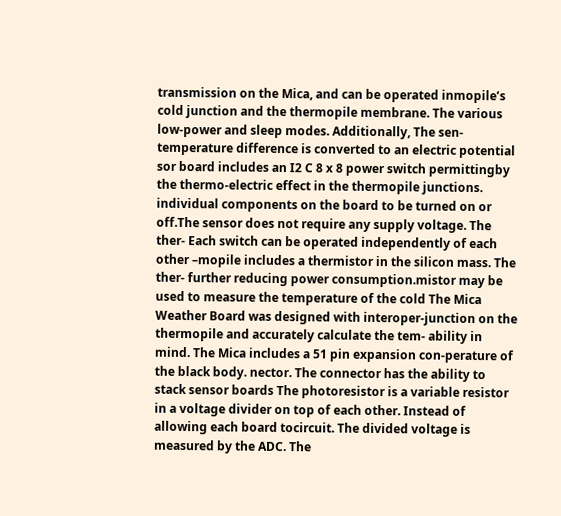transmission on the Mica, and can be operated inmopile’s cold junction and the thermopile membrane. The various low-power and sleep modes. Additionally, The sen-temperature difference is converted to an electric potential sor board includes an I2 C 8 x 8 power switch permittingby the thermo-electric effect in the thermopile junctions. individual components on the board to be turned on or off.The sensor does not require any supply voltage. The ther- Each switch can be operated independently of each other –mopile includes a thermistor in the silicon mass. The ther- further reducing power consumption.mistor may be used to measure the temperature of the cold The Mica Weather Board was designed with interoper-junction on the thermopile and accurately calculate the tem- ability in mind. The Mica includes a 51 pin expansion con-perature of the black body. nector. The connector has the ability to stack sensor boards The photoresistor is a variable resistor in a voltage divider on top of each other. Instead of allowing each board tocircuit. The divided voltage is measured by the ADC. The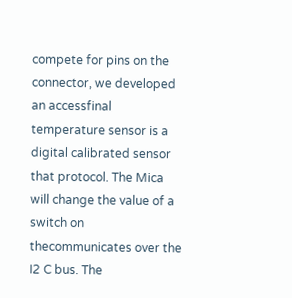compete for pins on the connector, we developed an accessfinal temperature sensor is a digital calibrated sensor that protocol. The Mica will change the value of a switch on thecommunicates over the I2 C bus. The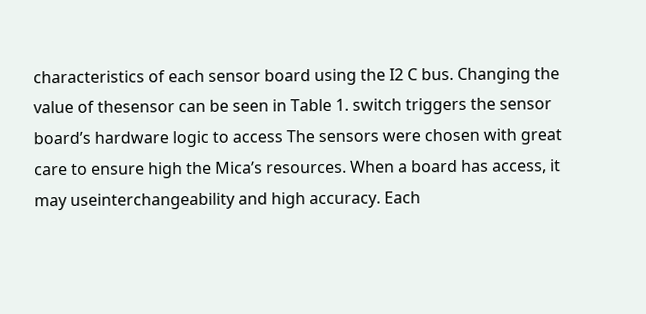characteristics of each sensor board using the I2 C bus. Changing the value of thesensor can be seen in Table 1. switch triggers the sensor board’s hardware logic to access The sensors were chosen with great care to ensure high the Mica’s resources. When a board has access, it may useinterchangeability and high accuracy. Each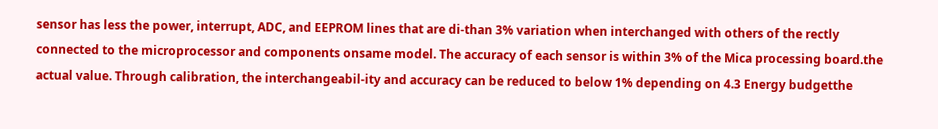sensor has less the power, interrupt, ADC, and EEPROM lines that are di-than 3% variation when interchanged with others of the rectly connected to the microprocessor and components onsame model. The accuracy of each sensor is within 3% of the Mica processing board.the actual value. Through calibration, the interchangeabil-ity and accuracy can be reduced to below 1% depending on 4.3 Energy budgetthe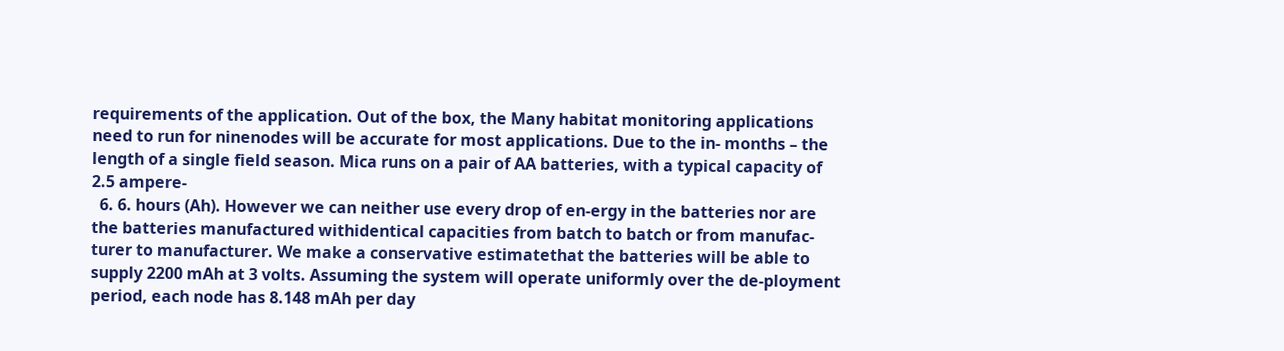requirements of the application. Out of the box, the Many habitat monitoring applications need to run for ninenodes will be accurate for most applications. Due to the in- months – the length of a single field season. Mica runs on a pair of AA batteries, with a typical capacity of 2.5 ampere-
  6. 6. hours (Ah). However we can neither use every drop of en-ergy in the batteries nor are the batteries manufactured withidentical capacities from batch to batch or from manufac-turer to manufacturer. We make a conservative estimatethat the batteries will be able to supply 2200 mAh at 3 volts. Assuming the system will operate uniformly over the de-ployment period, each node has 8.148 mAh per day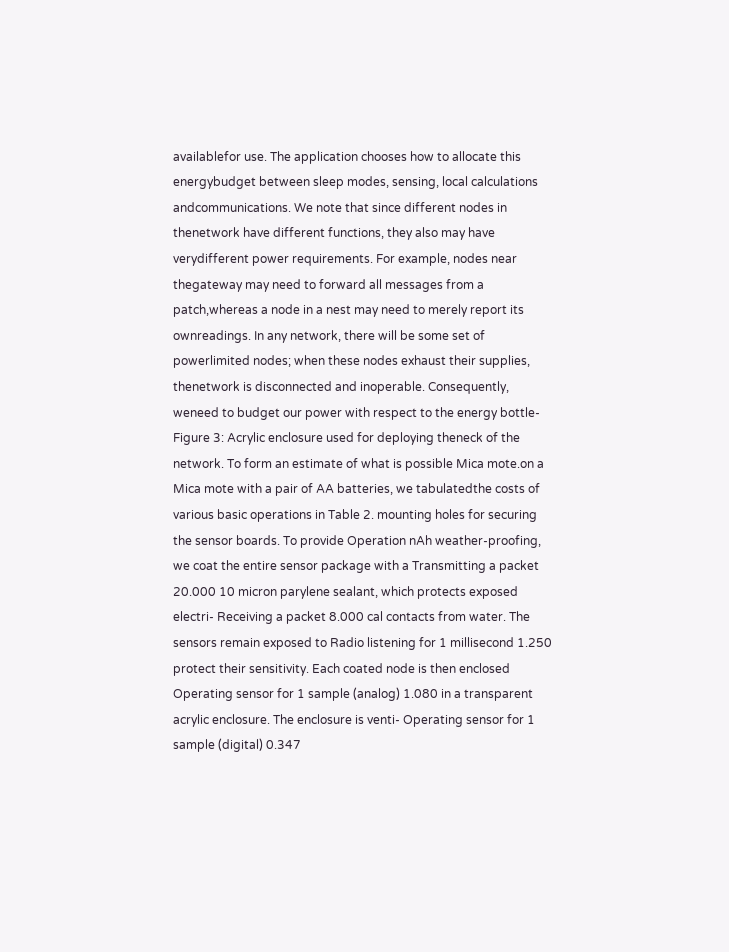availablefor use. The application chooses how to allocate this energybudget between sleep modes, sensing, local calculations andcommunications. We note that since different nodes in thenetwork have different functions, they also may have verydifferent power requirements. For example, nodes near thegateway may need to forward all messages from a patch,whereas a node in a nest may need to merely report its ownreadings. In any network, there will be some set of powerlimited nodes; when these nodes exhaust their supplies, thenetwork is disconnected and inoperable. Consequently, weneed to budget our power with respect to the energy bottle- Figure 3: Acrylic enclosure used for deploying theneck of the network. To form an estimate of what is possible Mica mote.on a Mica mote with a pair of AA batteries, we tabulatedthe costs of various basic operations in Table 2. mounting holes for securing the sensor boards. To provide Operation nAh weather-proofing, we coat the entire sensor package with a Transmitting a packet 20.000 10 micron parylene sealant, which protects exposed electri- Receiving a packet 8.000 cal contacts from water. The sensors remain exposed to Radio listening for 1 millisecond 1.250 protect their sensitivity. Each coated node is then enclosed Operating sensor for 1 sample (analog) 1.080 in a transparent acrylic enclosure. The enclosure is venti- Operating sensor for 1 sample (digital) 0.347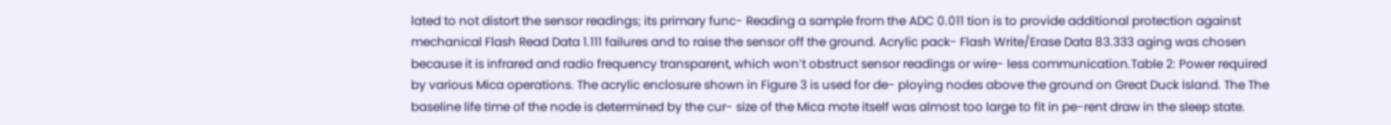lated to not distort the sensor readings; its primary func- Reading a sample from the ADC 0.011 tion is to provide additional protection against mechanical Flash Read Data 1.111 failures and to raise the sensor off the ground. Acrylic pack- Flash Write/Erase Data 83.333 aging was chosen because it is infrared and radio frequency transparent, which won’t obstruct sensor readings or wire- less communication.Table 2: Power required by various Mica operations. The acrylic enclosure shown in Figure 3 is used for de- ploying nodes above the ground on Great Duck Island. The The baseline life time of the node is determined by the cur- size of the Mica mote itself was almost too large to fit in pe-rent draw in the sleep state.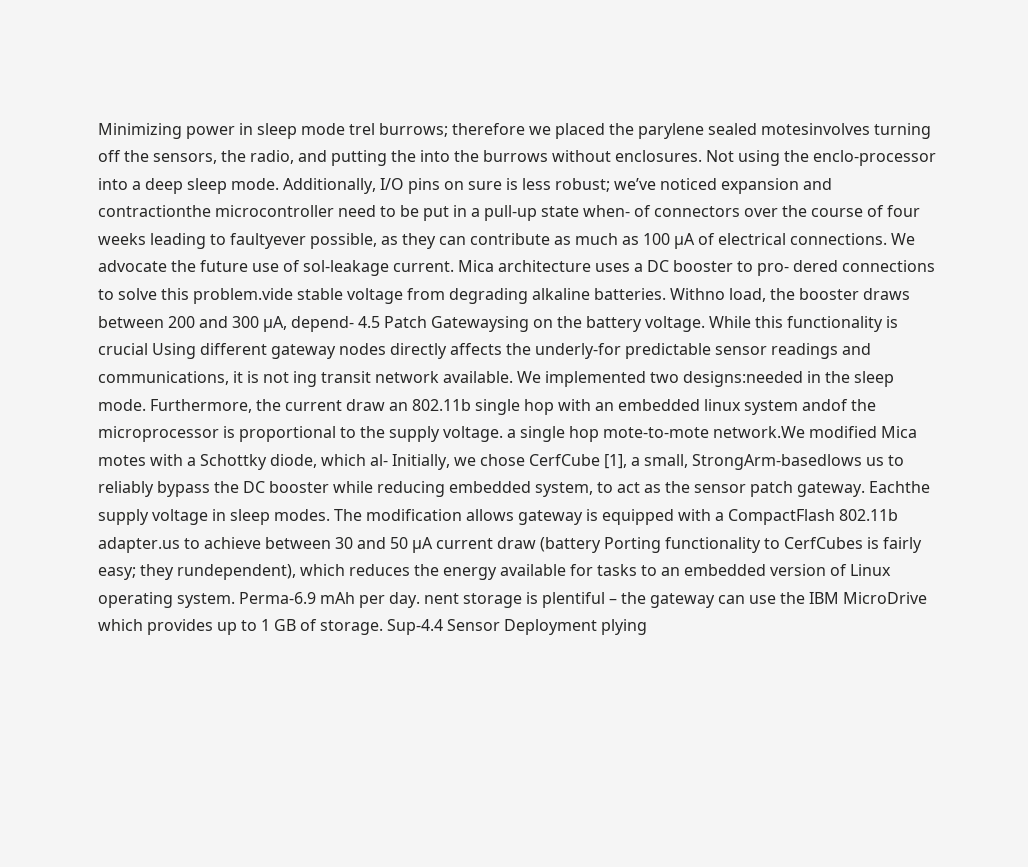Minimizing power in sleep mode trel burrows; therefore we placed the parylene sealed motesinvolves turning off the sensors, the radio, and putting the into the burrows without enclosures. Not using the enclo-processor into a deep sleep mode. Additionally, I/O pins on sure is less robust; we’ve noticed expansion and contractionthe microcontroller need to be put in a pull-up state when- of connectors over the course of four weeks leading to faultyever possible, as they can contribute as much as 100 µA of electrical connections. We advocate the future use of sol-leakage current. Mica architecture uses a DC booster to pro- dered connections to solve this problem.vide stable voltage from degrading alkaline batteries. Withno load, the booster draws between 200 and 300 µA, depend- 4.5 Patch Gatewaysing on the battery voltage. While this functionality is crucial Using different gateway nodes directly affects the underly-for predictable sensor readings and communications, it is not ing transit network available. We implemented two designs:needed in the sleep mode. Furthermore, the current draw an 802.11b single hop with an embedded linux system andof the microprocessor is proportional to the supply voltage. a single hop mote-to-mote network.We modified Mica motes with a Schottky diode, which al- Initially, we chose CerfCube [1], a small, StrongArm-basedlows us to reliably bypass the DC booster while reducing embedded system, to act as the sensor patch gateway. Eachthe supply voltage in sleep modes. The modification allows gateway is equipped with a CompactFlash 802.11b adapter.us to achieve between 30 and 50 µA current draw (battery Porting functionality to CerfCubes is fairly easy; they rundependent), which reduces the energy available for tasks to an embedded version of Linux operating system. Perma-6.9 mAh per day. nent storage is plentiful – the gateway can use the IBM MicroDrive which provides up to 1 GB of storage. Sup-4.4 Sensor Deployment plying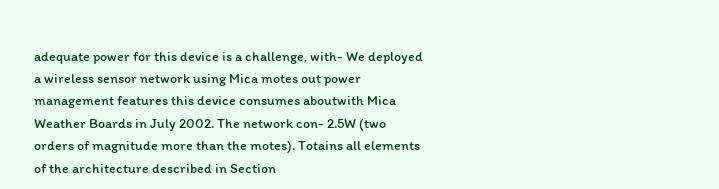adequate power for this device is a challenge, with- We deployed a wireless sensor network using Mica motes out power management features this device consumes aboutwith Mica Weather Boards in July 2002. The network con- 2.5W (two orders of magnitude more than the motes). Totains all elements of the architecture described in Section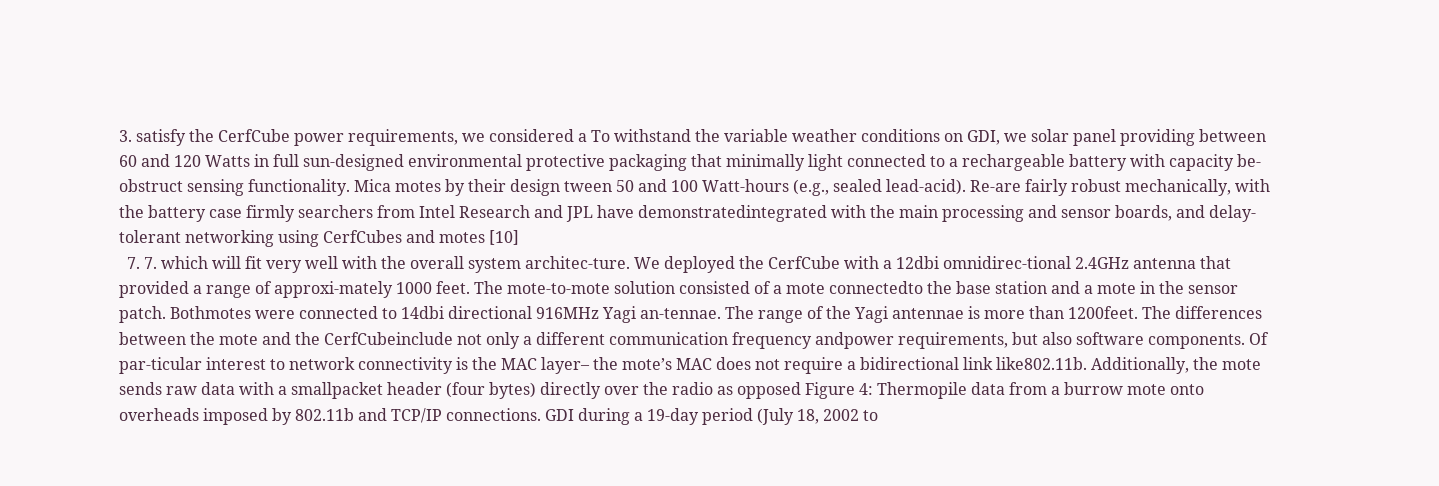3. satisfy the CerfCube power requirements, we considered a To withstand the variable weather conditions on GDI, we solar panel providing between 60 and 120 Watts in full sun-designed environmental protective packaging that minimally light connected to a rechargeable battery with capacity be-obstruct sensing functionality. Mica motes by their design tween 50 and 100 Watt-hours (e.g., sealed lead-acid). Re-are fairly robust mechanically, with the battery case firmly searchers from Intel Research and JPL have demonstratedintegrated with the main processing and sensor boards, and delay-tolerant networking using CerfCubes and motes [10]
  7. 7. which will fit very well with the overall system architec-ture. We deployed the CerfCube with a 12dbi omnidirec-tional 2.4GHz antenna that provided a range of approxi-mately 1000 feet. The mote-to-mote solution consisted of a mote connectedto the base station and a mote in the sensor patch. Bothmotes were connected to 14dbi directional 916MHz Yagi an-tennae. The range of the Yagi antennae is more than 1200feet. The differences between the mote and the CerfCubeinclude not only a different communication frequency andpower requirements, but also software components. Of par-ticular interest to network connectivity is the MAC layer– the mote’s MAC does not require a bidirectional link like802.11b. Additionally, the mote sends raw data with a smallpacket header (four bytes) directly over the radio as opposed Figure 4: Thermopile data from a burrow mote onto overheads imposed by 802.11b and TCP/IP connections. GDI during a 19-day period (July 18, 2002 to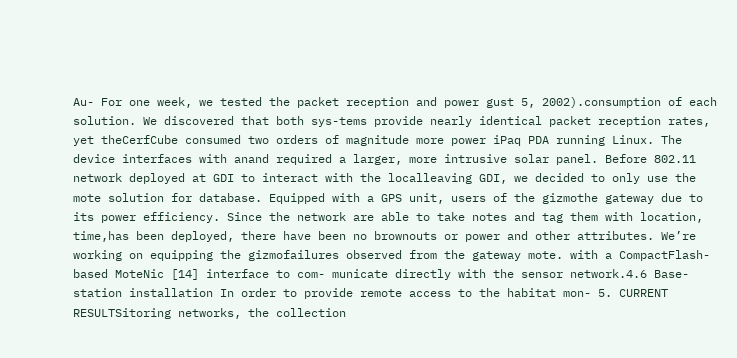Au- For one week, we tested the packet reception and power gust 5, 2002).consumption of each solution. We discovered that both sys-tems provide nearly identical packet reception rates, yet theCerfCube consumed two orders of magnitude more power iPaq PDA running Linux. The device interfaces with anand required a larger, more intrusive solar panel. Before 802.11 network deployed at GDI to interact with the localleaving GDI, we decided to only use the mote solution for database. Equipped with a GPS unit, users of the gizmothe gateway due to its power efficiency. Since the network are able to take notes and tag them with location, time,has been deployed, there have been no brownouts or power and other attributes. We’re working on equipping the gizmofailures observed from the gateway mote. with a CompactFlash-based MoteNic [14] interface to com- municate directly with the sensor network.4.6 Base-station installation In order to provide remote access to the habitat mon- 5. CURRENT RESULTSitoring networks, the collection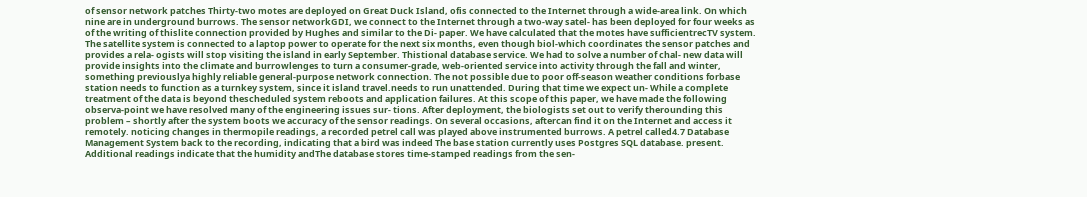of sensor network patches Thirty-two motes are deployed on Great Duck Island, ofis connected to the Internet through a wide-area link. On which nine are in underground burrows. The sensor networkGDI, we connect to the Internet through a two-way satel- has been deployed for four weeks as of the writing of thislite connection provided by Hughes and similar to the Di- paper. We have calculated that the motes have sufficientrecTV system. The satellite system is connected to a laptop power to operate for the next six months, even though biol-which coordinates the sensor patches and provides a rela- ogists will stop visiting the island in early September. Thistional database service. We had to solve a number of chal- new data will provide insights into the climate and burrowlenges to turn a consumer-grade, web-oriented service into activity through the fall and winter, something previouslya highly reliable general-purpose network connection. The not possible due to poor off-season weather conditions forbase station needs to function as a turnkey system, since it island travel.needs to run unattended. During that time we expect un- While a complete treatment of the data is beyond thescheduled system reboots and application failures. At this scope of this paper, we have made the following observa-point we have resolved many of the engineering issues sur- tions. After deployment, the biologists set out to verify therounding this problem – shortly after the system boots we accuracy of the sensor readings. On several occasions, aftercan find it on the Internet and access it remotely. noticing changes in thermopile readings, a recorded petrel call was played above instrumented burrows. A petrel called4.7 Database Management System back to the recording, indicating that a bird was indeed The base station currently uses Postgres SQL database. present. Additional readings indicate that the humidity andThe database stores time-stamped readings from the sen-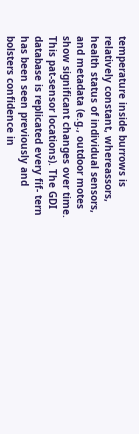temperature inside burrows is relatively constant, whereassors, health status of individual sensors, and metadata (e.g., outdoor motes show significant changes over time. This pat-sensor locations). The GDI database is replicated every fif- tern has been seen previously and bolsters confidence in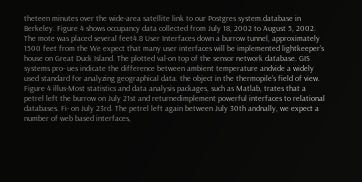theteen minutes over the wide-area satellite link to our Postgres system.database in Berkeley. Figure 4 shows occupancy data collected from July 18, 2002 to August 5, 2002. The mote was placed several feet4.8 User Interfaces down a burrow tunnel, approximately 1500 feet from the We expect that many user interfaces will be implemented lightkeeper’s house on Great Duck Island. The plotted val-on top of the sensor network database. GIS systems pro- ues indicate the difference between ambient temperature andvide a widely used standard for analyzing geographical data. the object in the thermopile’s field of view. Figure 4 illus-Most statistics and data analysis packages, such as Matlab, trates that a petrel left the burrow on July 21st and returnedimplement powerful interfaces to relational databases. Fi- on July 23rd. The petrel left again between July 30th andnally, we expect a number of web based interfaces,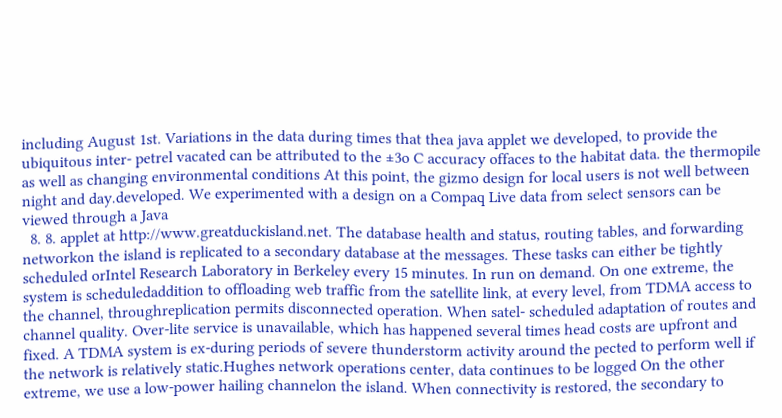including August 1st. Variations in the data during times that thea java applet we developed, to provide the ubiquitous inter- petrel vacated can be attributed to the ±3o C accuracy offaces to the habitat data. the thermopile as well as changing environmental conditions At this point, the gizmo design for local users is not well between night and day.developed. We experimented with a design on a Compaq Live data from select sensors can be viewed through a Java
  8. 8. applet at http://www.greatduckisland.net. The database health and status, routing tables, and forwarding networkon the island is replicated to a secondary database at the messages. These tasks can either be tightly scheduled orIntel Research Laboratory in Berkeley every 15 minutes. In run on demand. On one extreme, the system is scheduledaddition to offloading web traffic from the satellite link, at every level, from TDMA access to the channel, throughreplication permits disconnected operation. When satel- scheduled adaptation of routes and channel quality. Over-lite service is unavailable, which has happened several times head costs are upfront and fixed. A TDMA system is ex-during periods of severe thunderstorm activity around the pected to perform well if the network is relatively static.Hughes network operations center, data continues to be logged On the other extreme, we use a low-power hailing channelon the island. When connectivity is restored, the secondary to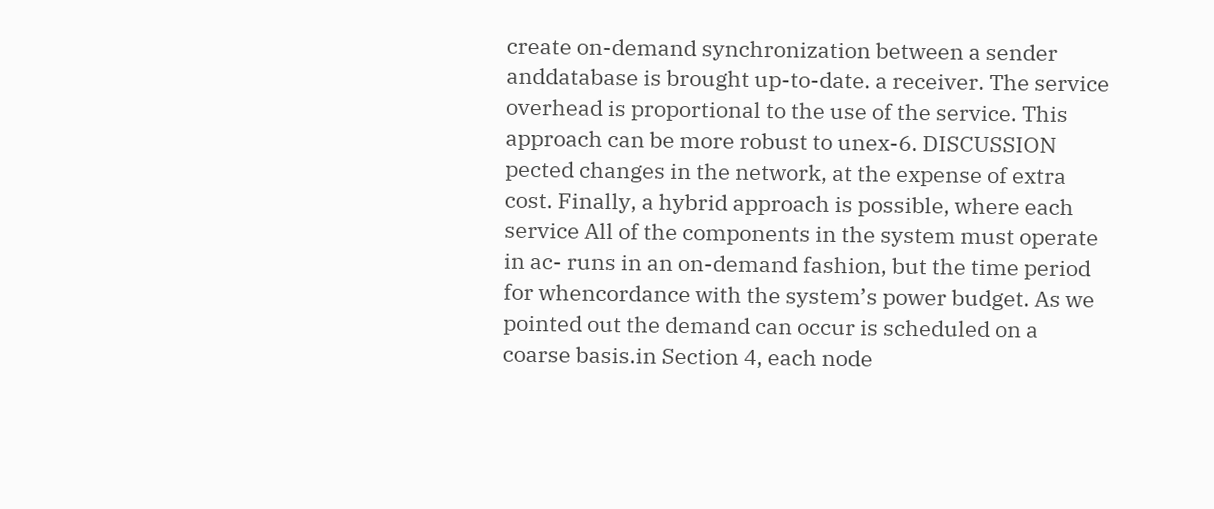create on-demand synchronization between a sender anddatabase is brought up-to-date. a receiver. The service overhead is proportional to the use of the service. This approach can be more robust to unex-6. DISCUSSION pected changes in the network, at the expense of extra cost. Finally, a hybrid approach is possible, where each service All of the components in the system must operate in ac- runs in an on-demand fashion, but the time period for whencordance with the system’s power budget. As we pointed out the demand can occur is scheduled on a coarse basis.in Section 4, each node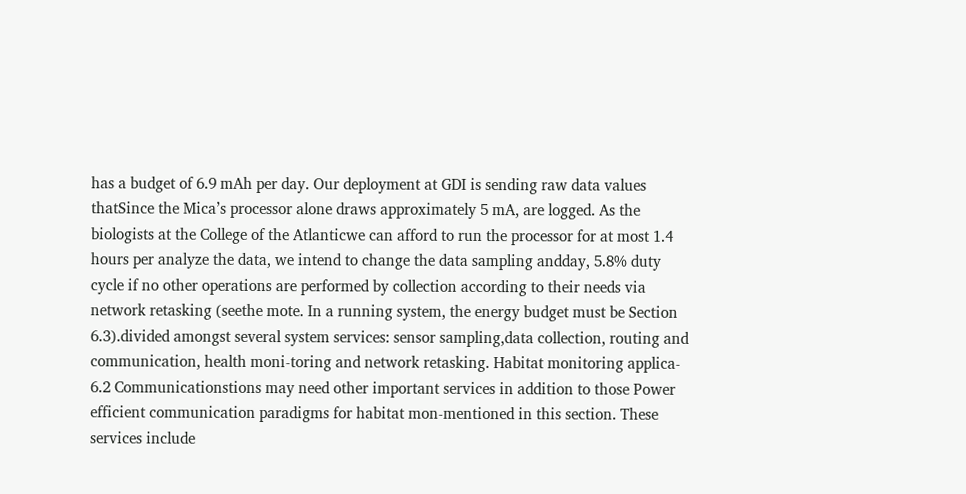has a budget of 6.9 mAh per day. Our deployment at GDI is sending raw data values thatSince the Mica’s processor alone draws approximately 5 mA, are logged. As the biologists at the College of the Atlanticwe can afford to run the processor for at most 1.4 hours per analyze the data, we intend to change the data sampling andday, 5.8% duty cycle if no other operations are performed by collection according to their needs via network retasking (seethe mote. In a running system, the energy budget must be Section 6.3).divided amongst several system services: sensor sampling,data collection, routing and communication, health moni-toring and network retasking. Habitat monitoring applica- 6.2 Communicationstions may need other important services in addition to those Power efficient communication paradigms for habitat mon-mentioned in this section. These services include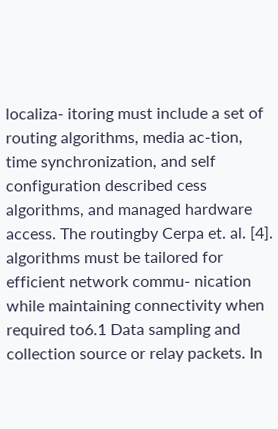localiza- itoring must include a set of routing algorithms, media ac-tion, time synchronization, and self configuration described cess algorithms, and managed hardware access. The routingby Cerpa et. al. [4]. algorithms must be tailored for efficient network commu- nication while maintaining connectivity when required to6.1 Data sampling and collection source or relay packets. In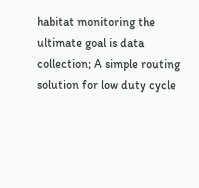habitat monitoring the ultimate goal is data collection; A simple routing solution for low duty cycle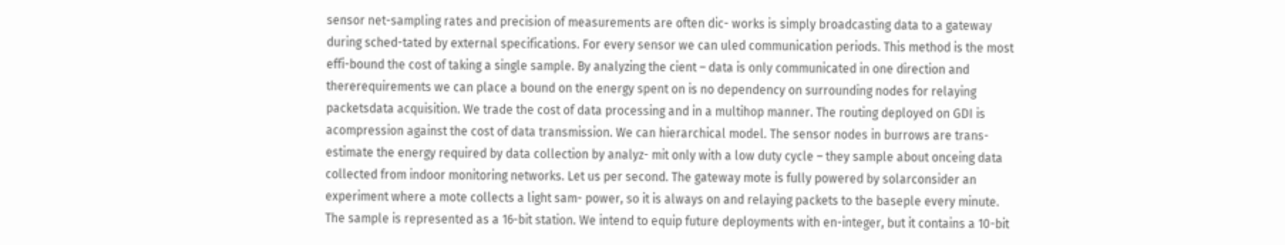sensor net-sampling rates and precision of measurements are often dic- works is simply broadcasting data to a gateway during sched-tated by external specifications. For every sensor we can uled communication periods. This method is the most effi-bound the cost of taking a single sample. By analyzing the cient – data is only communicated in one direction and thererequirements we can place a bound on the energy spent on is no dependency on surrounding nodes for relaying packetsdata acquisition. We trade the cost of data processing and in a multihop manner. The routing deployed on GDI is acompression against the cost of data transmission. We can hierarchical model. The sensor nodes in burrows are trans-estimate the energy required by data collection by analyz- mit only with a low duty cycle – they sample about onceing data collected from indoor monitoring networks. Let us per second. The gateway mote is fully powered by solarconsider an experiment where a mote collects a light sam- power, so it is always on and relaying packets to the baseple every minute. The sample is represented as a 16-bit station. We intend to equip future deployments with en-integer, but it contains a 10-bit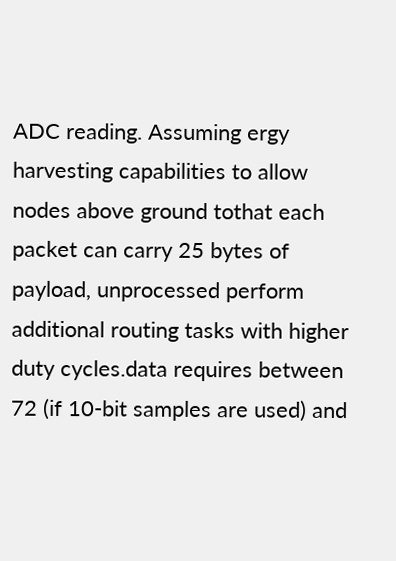ADC reading. Assuming ergy harvesting capabilities to allow nodes above ground tothat each packet can carry 25 bytes of payload, unprocessed perform additional routing tasks with higher duty cycles.data requires between 72 (if 10-bit samples are used) and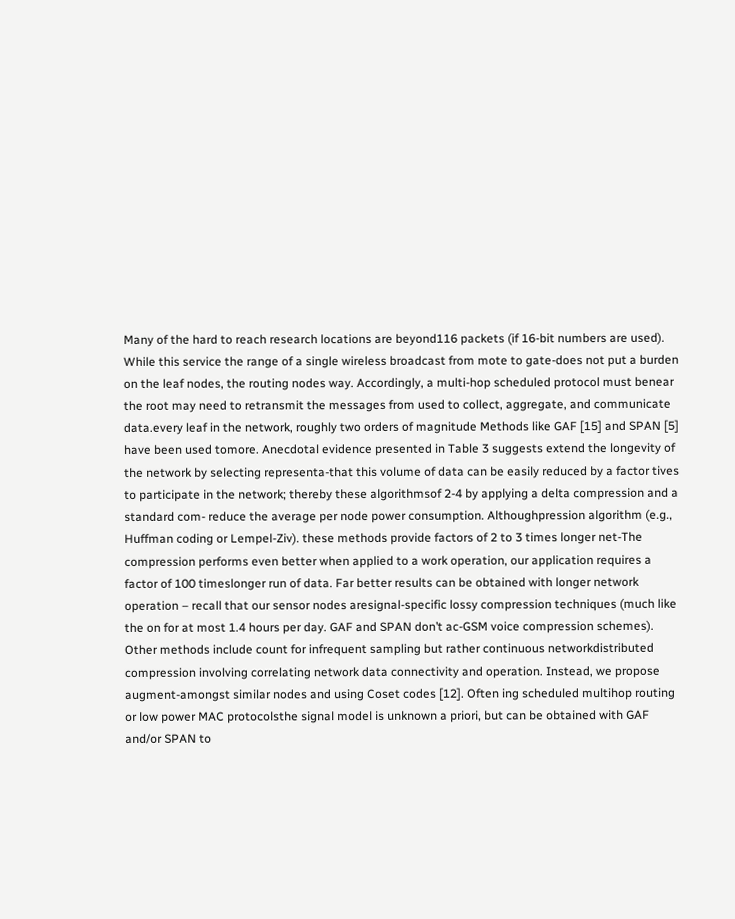Many of the hard to reach research locations are beyond116 packets (if 16-bit numbers are used). While this service the range of a single wireless broadcast from mote to gate-does not put a burden on the leaf nodes, the routing nodes way. Accordingly, a multi-hop scheduled protocol must benear the root may need to retransmit the messages from used to collect, aggregate, and communicate data.every leaf in the network, roughly two orders of magnitude Methods like GAF [15] and SPAN [5] have been used tomore. Anecdotal evidence presented in Table 3 suggests extend the longevity of the network by selecting representa-that this volume of data can be easily reduced by a factor tives to participate in the network; thereby these algorithmsof 2-4 by applying a delta compression and a standard com- reduce the average per node power consumption. Althoughpression algorithm (e.g., Huffman coding or Lempel-Ziv). these methods provide factors of 2 to 3 times longer net-The compression performs even better when applied to a work operation, our application requires a factor of 100 timeslonger run of data. Far better results can be obtained with longer network operation – recall that our sensor nodes aresignal-specific lossy compression techniques (much like the on for at most 1.4 hours per day. GAF and SPAN don’t ac-GSM voice compression schemes). Other methods include count for infrequent sampling but rather continuous networkdistributed compression involving correlating network data connectivity and operation. Instead, we propose augment-amongst similar nodes and using Coset codes [12]. Often ing scheduled multihop routing or low power MAC protocolsthe signal model is unknown a priori, but can be obtained with GAF and/or SPAN to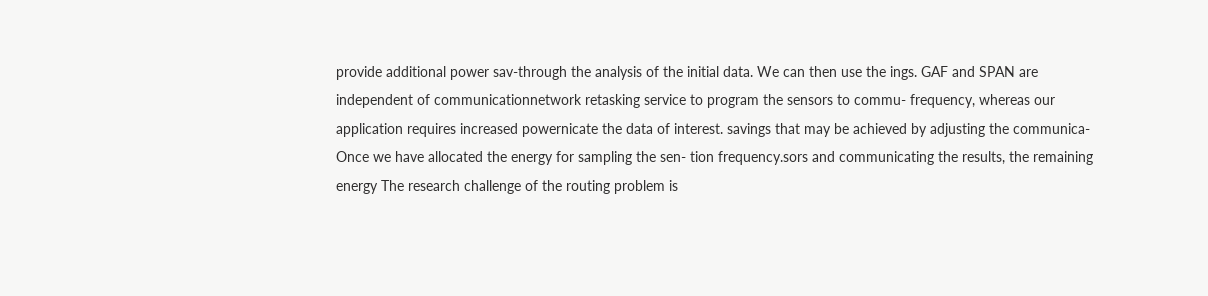provide additional power sav-through the analysis of the initial data. We can then use the ings. GAF and SPAN are independent of communicationnetwork retasking service to program the sensors to commu- frequency, whereas our application requires increased powernicate the data of interest. savings that may be achieved by adjusting the communica- Once we have allocated the energy for sampling the sen- tion frequency.sors and communicating the results, the remaining energy The research challenge of the routing problem is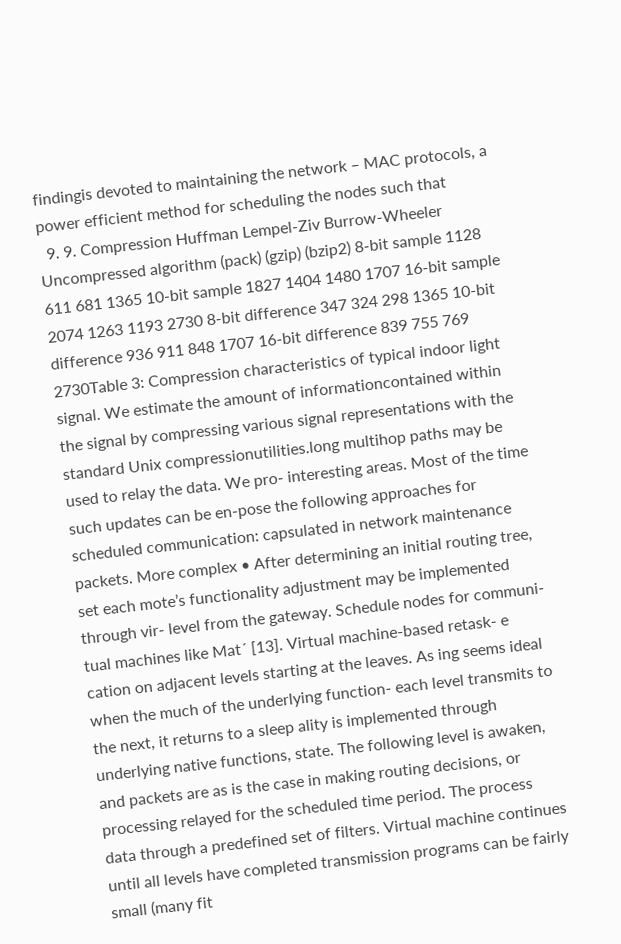findingis devoted to maintaining the network – MAC protocols, a power efficient method for scheduling the nodes such that
  9. 9. Compression Huffman Lempel-Ziv Burrow-Wheeler Uncompressed algorithm (pack) (gzip) (bzip2) 8-bit sample 1128 611 681 1365 10-bit sample 1827 1404 1480 1707 16-bit sample 2074 1263 1193 2730 8-bit difference 347 324 298 1365 10-bit difference 936 911 848 1707 16-bit difference 839 755 769 2730Table 3: Compression characteristics of typical indoor light signal. We estimate the amount of informationcontained within the signal by compressing various signal representations with the standard Unix compressionutilities.long multihop paths may be used to relay the data. We pro- interesting areas. Most of the time such updates can be en-pose the following approaches for scheduled communication: capsulated in network maintenance packets. More complex • After determining an initial routing tree, set each mote’s functionality adjustment may be implemented through vir- level from the gateway. Schedule nodes for communi- tual machines like Mat´ [13]. Virtual machine-based retask- e cation on adjacent levels starting at the leaves. As ing seems ideal when the much of the underlying function- each level transmits to the next, it returns to a sleep ality is implemented through underlying native functions, state. The following level is awaken, and packets are as is the case in making routing decisions, or processing relayed for the scheduled time period. The process data through a predefined set of filters. Virtual machine continues until all levels have completed transmission programs can be fairly small (many fit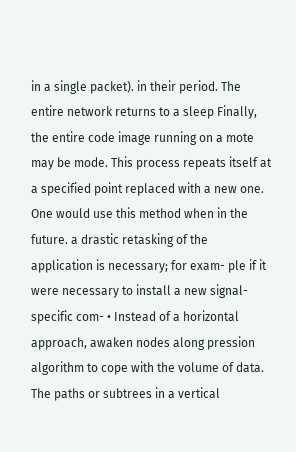in a single packet). in their period. The entire network returns to a sleep Finally, the entire code image running on a mote may be mode. This process repeats itself at a specified point replaced with a new one. One would use this method when in the future. a drastic retasking of the application is necessary; for exam- ple if it were necessary to install a new signal-specific com- • Instead of a horizontal approach, awaken nodes along pression algorithm to cope with the volume of data. The paths or subtrees in a vertical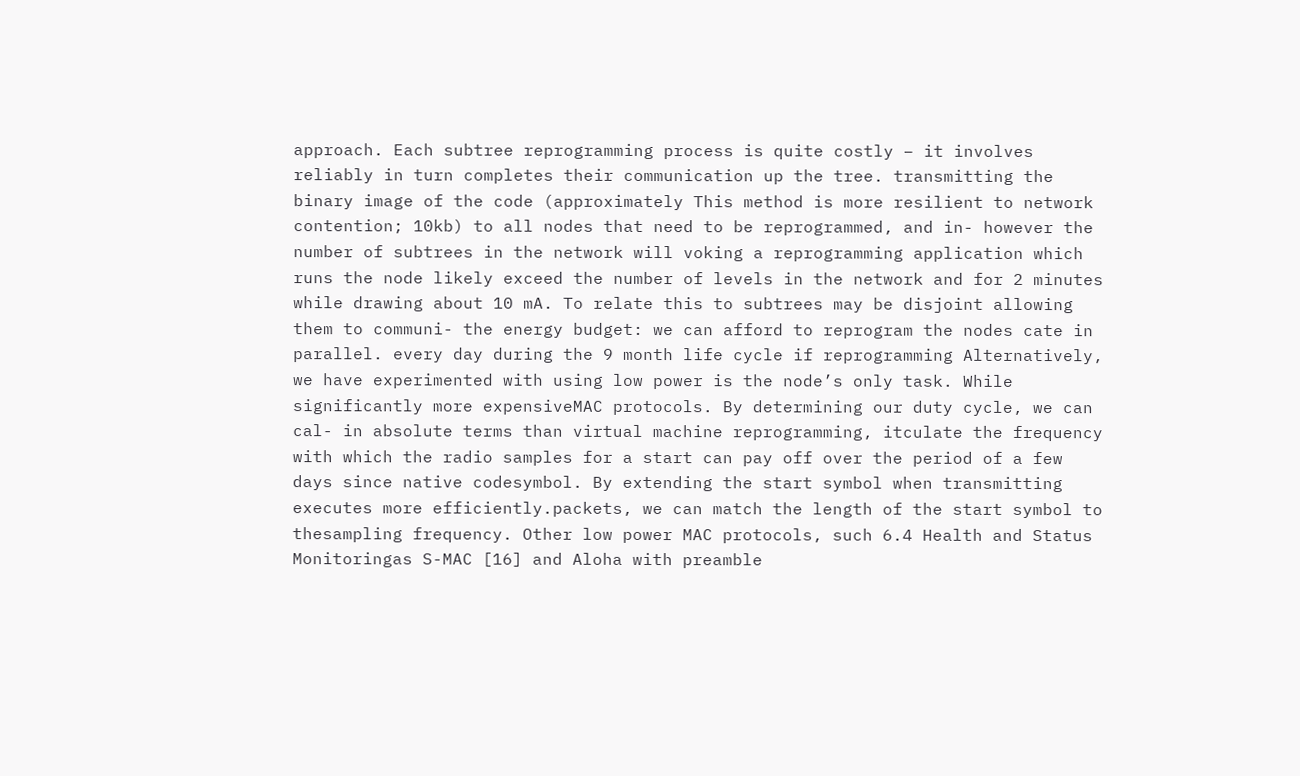approach. Each subtree reprogramming process is quite costly – it involves reliably in turn completes their communication up the tree. transmitting the binary image of the code (approximately This method is more resilient to network contention; 10kb) to all nodes that need to be reprogrammed, and in- however the number of subtrees in the network will voking a reprogramming application which runs the node likely exceed the number of levels in the network and for 2 minutes while drawing about 10 mA. To relate this to subtrees may be disjoint allowing them to communi- the energy budget: we can afford to reprogram the nodes cate in parallel. every day during the 9 month life cycle if reprogramming Alternatively, we have experimented with using low power is the node’s only task. While significantly more expensiveMAC protocols. By determining our duty cycle, we can cal- in absolute terms than virtual machine reprogramming, itculate the frequency with which the radio samples for a start can pay off over the period of a few days since native codesymbol. By extending the start symbol when transmitting executes more efficiently.packets, we can match the length of the start symbol to thesampling frequency. Other low power MAC protocols, such 6.4 Health and Status Monitoringas S-MAC [16] and Aloha with preamble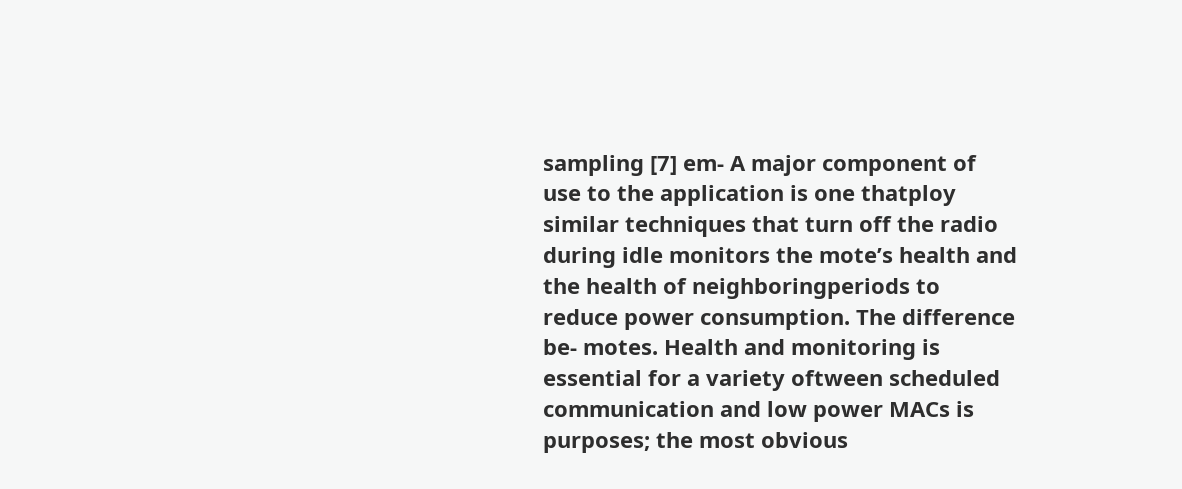sampling [7] em- A major component of use to the application is one thatploy similar techniques that turn off the radio during idle monitors the mote’s health and the health of neighboringperiods to reduce power consumption. The difference be- motes. Health and monitoring is essential for a variety oftween scheduled communication and low power MACs is purposes; the most obvious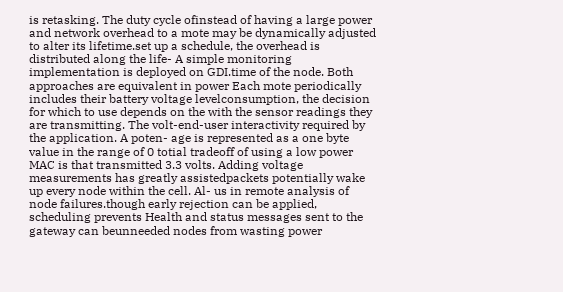is retasking. The duty cycle ofinstead of having a large power and network overhead to a mote may be dynamically adjusted to alter its lifetime.set up a schedule, the overhead is distributed along the life- A simple monitoring implementation is deployed on GDI.time of the node. Both approaches are equivalent in power Each mote periodically includes their battery voltage levelconsumption, the decision for which to use depends on the with the sensor readings they are transmitting. The volt-end-user interactivity required by the application. A poten- age is represented as a one byte value in the range of 0 totial tradeoff of using a low power MAC is that transmitted 3.3 volts. Adding voltage measurements has greatly assistedpackets potentially wake up every node within the cell. Al- us in remote analysis of node failures.though early rejection can be applied, scheduling prevents Health and status messages sent to the gateway can beunneeded nodes from wasting power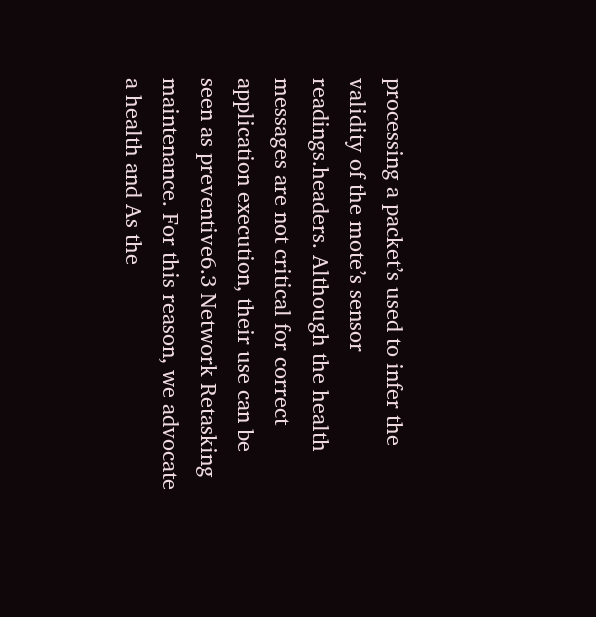processing a packet’s used to infer the validity of the mote’s sensor readings.headers. Although the health messages are not critical for correct application execution, their use can be seen as preventive6.3 Network Retasking maintenance. For this reason, we advocate a health and As the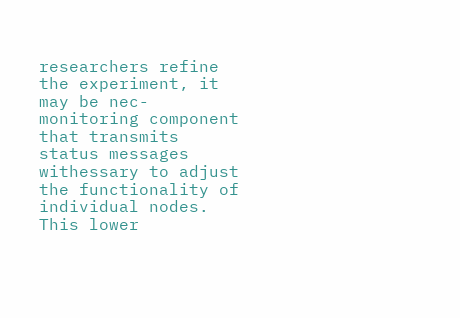researchers refine the experiment, it may be nec- monitoring component that transmits status messages withessary to adjust the functionality of individual nodes. This lower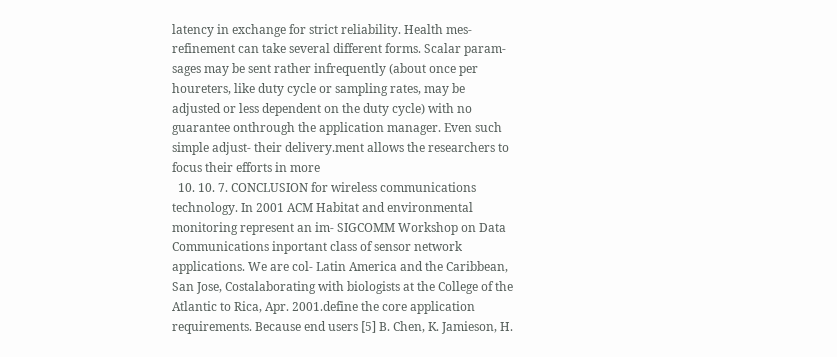latency in exchange for strict reliability. Health mes-refinement can take several different forms. Scalar param- sages may be sent rather infrequently (about once per houreters, like duty cycle or sampling rates, may be adjusted or less dependent on the duty cycle) with no guarantee onthrough the application manager. Even such simple adjust- their delivery.ment allows the researchers to focus their efforts in more
  10. 10. 7. CONCLUSION for wireless communications technology. In 2001 ACM Habitat and environmental monitoring represent an im- SIGCOMM Workshop on Data Communications inportant class of sensor network applications. We are col- Latin America and the Caribbean, San Jose, Costalaborating with biologists at the College of the Atlantic to Rica, Apr. 2001.define the core application requirements. Because end users [5] B. Chen, K. Jamieson, H.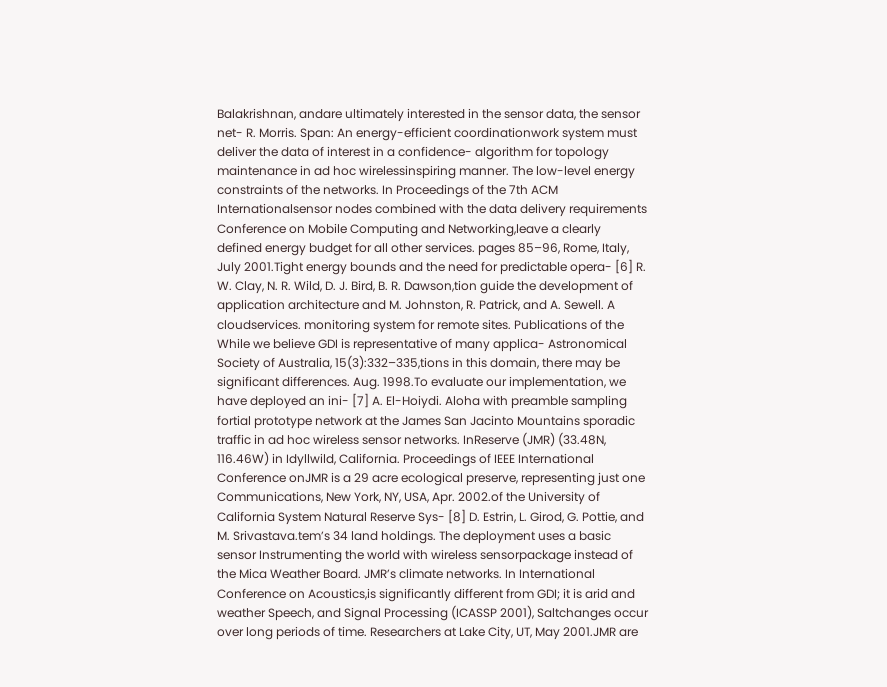Balakrishnan, andare ultimately interested in the sensor data, the sensor net- R. Morris. Span: An energy-efficient coordinationwork system must deliver the data of interest in a confidence- algorithm for topology maintenance in ad hoc wirelessinspiring manner. The low-level energy constraints of the networks. In Proceedings of the 7th ACM Internationalsensor nodes combined with the data delivery requirements Conference on Mobile Computing and Networking,leave a clearly defined energy budget for all other services. pages 85–96, Rome, Italy, July 2001.Tight energy bounds and the need for predictable opera- [6] R. W. Clay, N. R. Wild, D. J. Bird, B. R. Dawson,tion guide the development of application architecture and M. Johnston, R. Patrick, and A. Sewell. A cloudservices. monitoring system for remote sites. Publications of the While we believe GDI is representative of many applica- Astronomical Society of Australia, 15(3):332–335,tions in this domain, there may be significant differences. Aug. 1998.To evaluate our implementation, we have deployed an ini- [7] A. El-Hoiydi. Aloha with preamble sampling fortial prototype network at the James San Jacinto Mountains sporadic traffic in ad hoc wireless sensor networks. InReserve (JMR) (33.48N, 116.46W) in Idyllwild, California. Proceedings of IEEE International Conference onJMR is a 29 acre ecological preserve, representing just one Communications, New York, NY, USA, Apr. 2002.of the University of California System Natural Reserve Sys- [8] D. Estrin, L. Girod, G. Pottie, and M. Srivastava.tem’s 34 land holdings. The deployment uses a basic sensor Instrumenting the world with wireless sensorpackage instead of the Mica Weather Board. JMR’s climate networks. In International Conference on Acoustics,is significantly different from GDI; it is arid and weather Speech, and Signal Processing (ICASSP 2001), Saltchanges occur over long periods of time. Researchers at Lake City, UT, May 2001.JMR are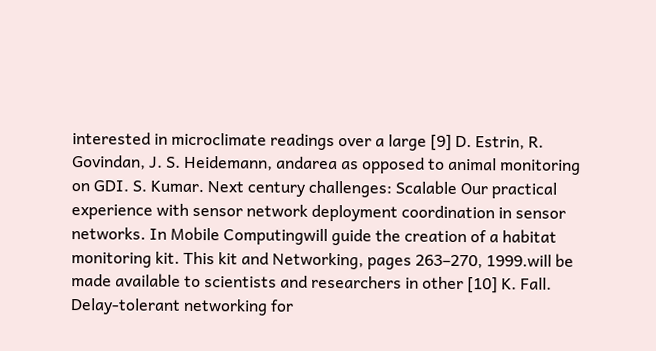interested in microclimate readings over a large [9] D. Estrin, R. Govindan, J. S. Heidemann, andarea as opposed to animal monitoring on GDI. S. Kumar. Next century challenges: Scalable Our practical experience with sensor network deployment coordination in sensor networks. In Mobile Computingwill guide the creation of a habitat monitoring kit. This kit and Networking, pages 263–270, 1999.will be made available to scientists and researchers in other [10] K. Fall. Delay-tolerant networking for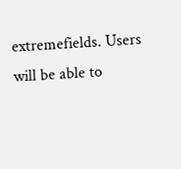extremefields. Users will be able to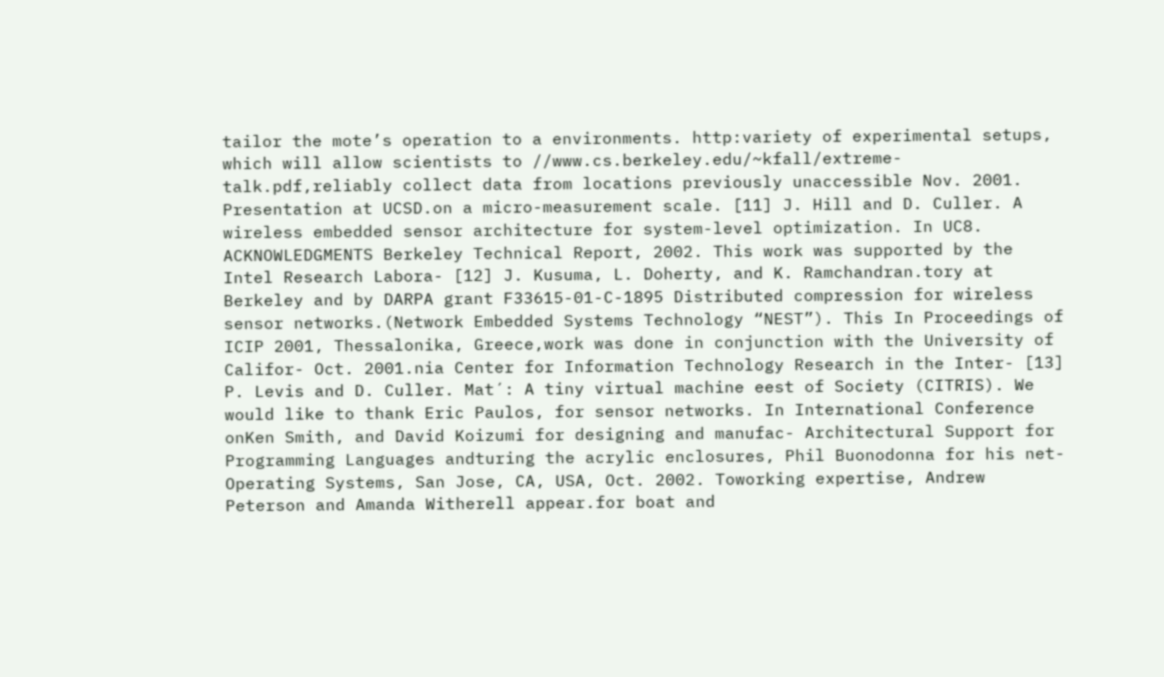tailor the mote’s operation to a environments. http:variety of experimental setups, which will allow scientists to //www.cs.berkeley.edu/~kfall/extreme-talk.pdf,reliably collect data from locations previously unaccessible Nov. 2001. Presentation at UCSD.on a micro-measurement scale. [11] J. Hill and D. Culler. A wireless embedded sensor architecture for system-level optimization. In UC8. ACKNOWLEDGMENTS Berkeley Technical Report, 2002. This work was supported by the Intel Research Labora- [12] J. Kusuma, L. Doherty, and K. Ramchandran.tory at Berkeley and by DARPA grant F33615-01-C-1895 Distributed compression for wireless sensor networks.(Network Embedded Systems Technology “NEST”). This In Proceedings of ICIP 2001, Thessalonika, Greece,work was done in conjunction with the University of Califor- Oct. 2001.nia Center for Information Technology Research in the Inter- [13] P. Levis and D. Culler. Mat´: A tiny virtual machine eest of Society (CITRIS). We would like to thank Eric Paulos, for sensor networks. In International Conference onKen Smith, and David Koizumi for designing and manufac- Architectural Support for Programming Languages andturing the acrylic enclosures, Phil Buonodonna for his net- Operating Systems, San Jose, CA, USA, Oct. 2002. Toworking expertise, Andrew Peterson and Amanda Witherell appear.for boat and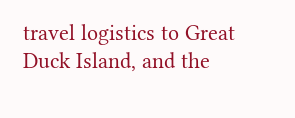travel logistics to Great Duck Island, and the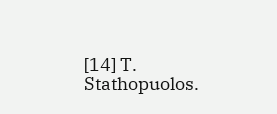[14] T. Stathopuolos.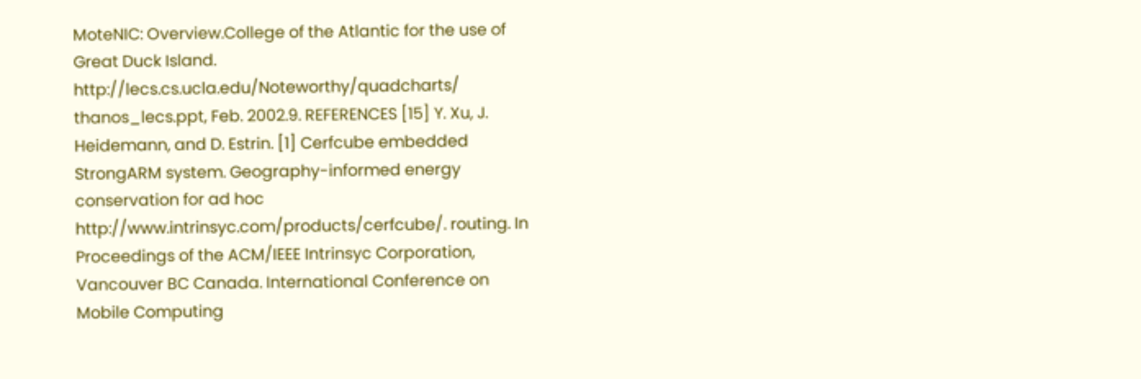MoteNIC: Overview.College of the Atlantic for the use of Great Duck Island. http://lecs.cs.ucla.edu/Noteworthy/quadcharts/ thanos_lecs.ppt, Feb. 2002.9. REFERENCES [15] Y. Xu, J. Heidemann, and D. Estrin. [1] Cerfcube embedded StrongARM system. Geography-informed energy conservation for ad hoc http://www.intrinsyc.com/products/cerfcube/. routing. In Proceedings of the ACM/IEEE Intrinsyc Corporation, Vancouver BC Canada. International Conference on Mobile Computing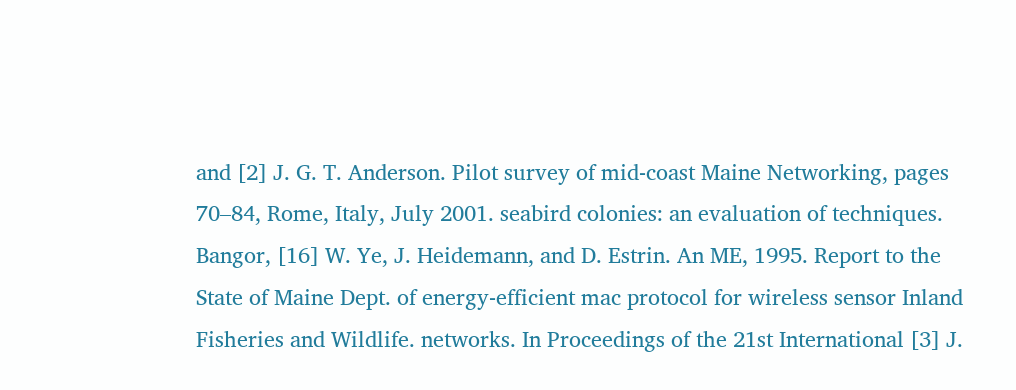and [2] J. G. T. Anderson. Pilot survey of mid-coast Maine Networking, pages 70–84, Rome, Italy, July 2001. seabird colonies: an evaluation of techniques. Bangor, [16] W. Ye, J. Heidemann, and D. Estrin. An ME, 1995. Report to the State of Maine Dept. of energy-efficient mac protocol for wireless sensor Inland Fisheries and Wildlife. networks. In Proceedings of the 21st International [3] J.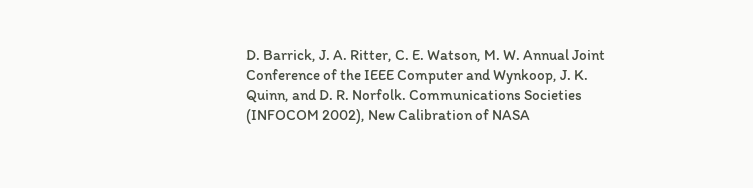D. Barrick, J. A. Ritter, C. E. Watson, M. W. Annual Joint Conference of the IEEE Computer and Wynkoop, J. K. Quinn, and D. R. Norfolk. Communications Societies (INFOCOM 2002), New Calibration of NASA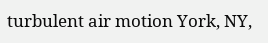turbulent air motion York, NY,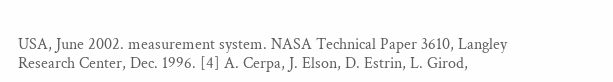USA, June 2002. measurement system. NASA Technical Paper 3610, Langley Research Center, Dec. 1996. [4] A. Cerpa, J. Elson, D. Estrin, L. Girod,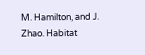M. Hamilton, and J. Zhao. Habitat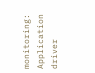monitoring: Application driver